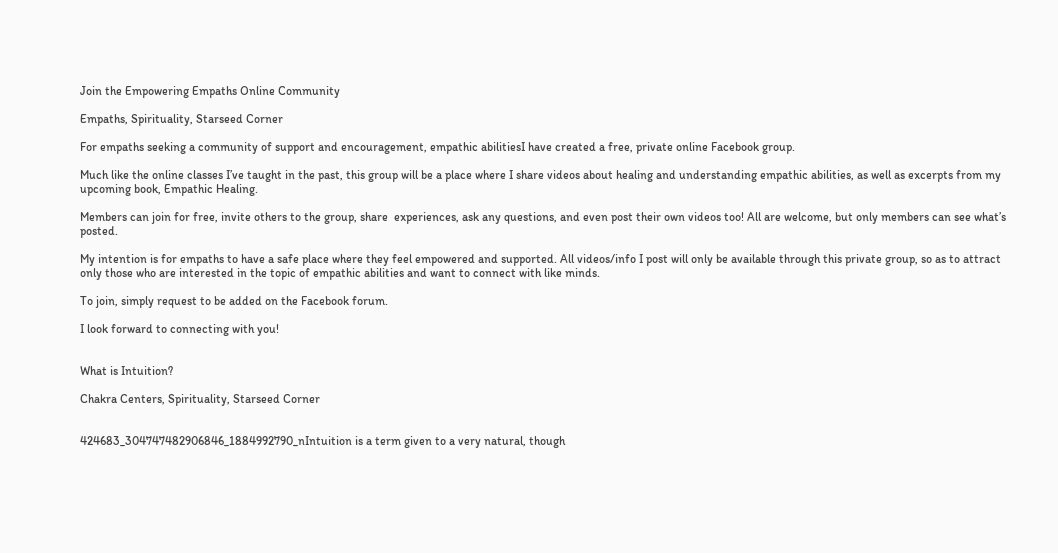Join the Empowering Empaths Online Community

Empaths, Spirituality, Starseed Corner

For empaths seeking a community of support and encouragement, empathic abilitiesI have created a free, private online Facebook group.

Much like the online classes I’ve taught in the past, this group will be a place where I share videos about healing and understanding empathic abilities, as well as excerpts from my upcoming book, Empathic Healing.

Members can join for free, invite others to the group, share  experiences, ask any questions, and even post their own videos too! All are welcome, but only members can see what’s posted.

My intention is for empaths to have a safe place where they feel empowered and supported. All videos/info I post will only be available through this private group, so as to attract only those who are interested in the topic of empathic abilities and want to connect with like minds.

To join, simply request to be added on the Facebook forum.

I look forward to connecting with you!


What is Intuition?

Chakra Centers, Spirituality, Starseed Corner


424683_304747482906846_1884992790_nIntuition is a term given to a very natural, though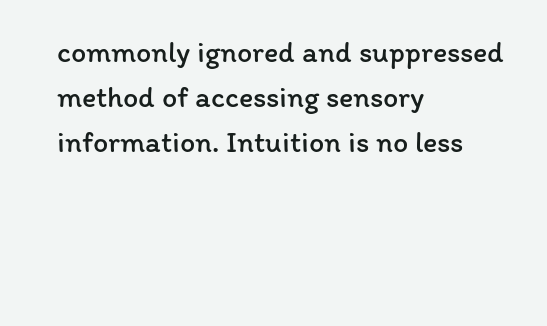commonly ignored and suppressed method of accessing sensory information. Intuition is no less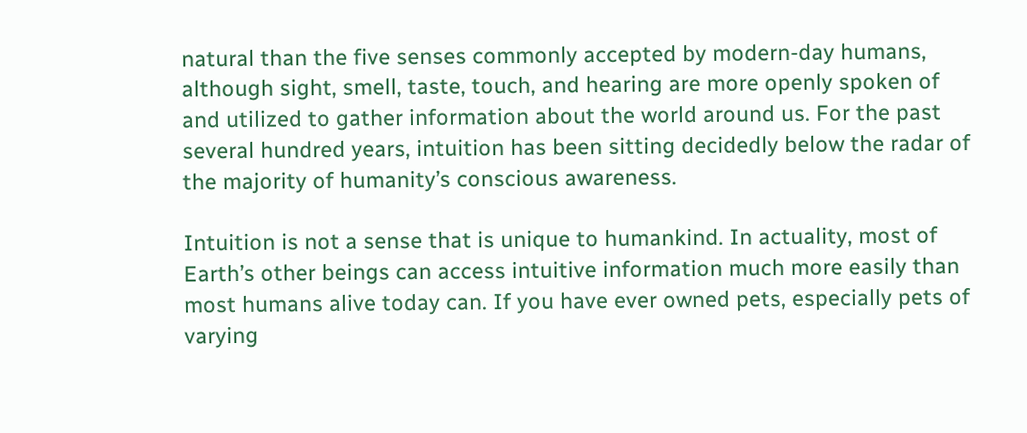natural than the five senses commonly accepted by modern-day humans, although sight, smell, taste, touch, and hearing are more openly spoken of and utilized to gather information about the world around us. For the past several hundred years, intuition has been sitting decidedly below the radar of the majority of humanity’s conscious awareness.

Intuition is not a sense that is unique to humankind. In actuality, most of Earth’s other beings can access intuitive information much more easily than most humans alive today can. If you have ever owned pets, especially pets of varying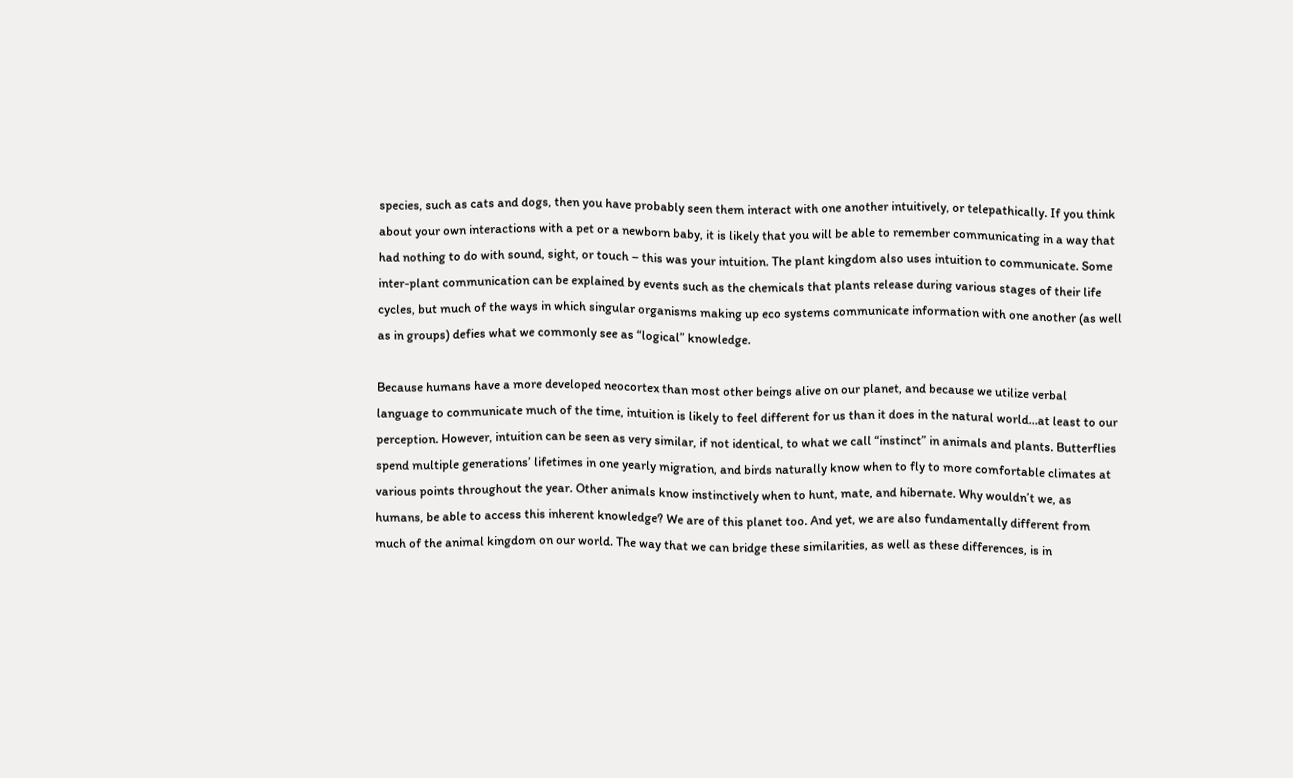species, such as cats and dogs, then you have probably seen them interact with one another intuitively, or telepathically. If you think about your own interactions with a pet or a newborn baby, it is likely that you will be able to remember communicating in a way that had nothing to do with sound, sight, or touch – this was your intuition. The plant kingdom also uses intuition to communicate. Some inter-plant communication can be explained by events such as the chemicals that plants release during various stages of their life cycles, but much of the ways in which singular organisms making up eco systems communicate information with one another (as well as in groups) defies what we commonly see as “logical” knowledge.

Because humans have a more developed neocortex than most other beings alive on our planet, and because we utilize verbal language to communicate much of the time, intuition is likely to feel different for us than it does in the natural world…at least to our perception. However, intuition can be seen as very similar, if not identical, to what we call “instinct” in animals and plants. Butterflies spend multiple generations’ lifetimes in one yearly migration, and birds naturally know when to fly to more comfortable climates at various points throughout the year. Other animals know instinctively when to hunt, mate, and hibernate. Why wouldn’t we, as humans, be able to access this inherent knowledge? We are of this planet too. And yet, we are also fundamentally different from much of the animal kingdom on our world. The way that we can bridge these similarities, as well as these differences, is in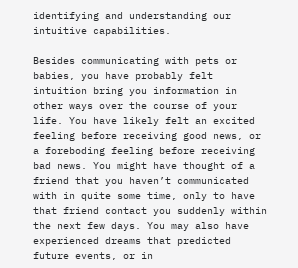identifying and understanding our intuitive capabilities.

Besides communicating with pets or babies, you have probably felt intuition bring you information in other ways over the course of your life. You have likely felt an excited feeling before receiving good news, or a foreboding feeling before receiving bad news. You might have thought of a friend that you haven’t communicated with in quite some time, only to have that friend contact you suddenly within the next few days. You may also have experienced dreams that predicted future events, or in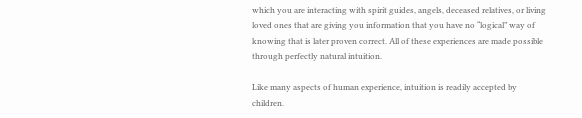which you are interacting with spirit guides, angels, deceased relatives, or living loved ones that are giving you information that you have no “logical” way of knowing that is later proven correct. All of these experiences are made possible through perfectly natural intuition.

Like many aspects of human experience, intuition is readily accepted by children.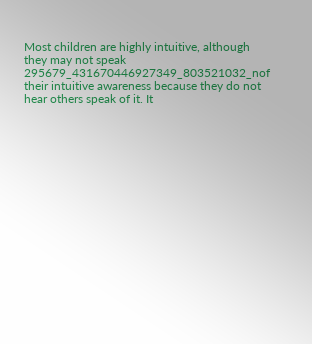Most children are highly intuitive, although they may not speak 295679_431670446927349_803521032_nof their intuitive awareness because they do not hear others speak of it. It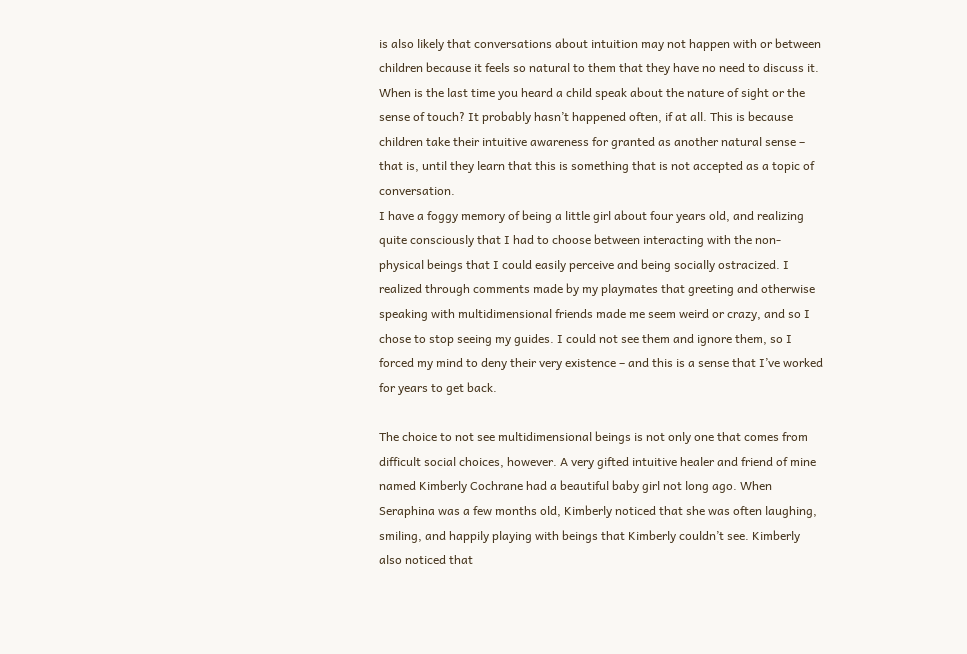is also likely that conversations about intuition may not happen with or between children because it feels so natural to them that they have no need to discuss it.  When is the last time you heard a child speak about the nature of sight or the sense of touch? It probably hasn’t happened often, if at all. This is because children take their intuitive awareness for granted as another natural sense – that is, until they learn that this is something that is not accepted as a topic of conversation.
I have a foggy memory of being a little girl about four years old, and realizing quite consciously that I had to choose between interacting with the non-physical beings that I could easily perceive and being socially ostracized. I realized through comments made by my playmates that greeting and otherwise speaking with multidimensional friends made me seem weird or crazy, and so I chose to stop seeing my guides. I could not see them and ignore them, so I forced my mind to deny their very existence – and this is a sense that I’ve worked for years to get back.

The choice to not see multidimensional beings is not only one that comes from difficult social choices, however. A very gifted intuitive healer and friend of mine named Kimberly Cochrane had a beautiful baby girl not long ago. When Seraphina was a few months old, Kimberly noticed that she was often laughing, smiling, and happily playing with beings that Kimberly couldn’t see. Kimberly also noticed that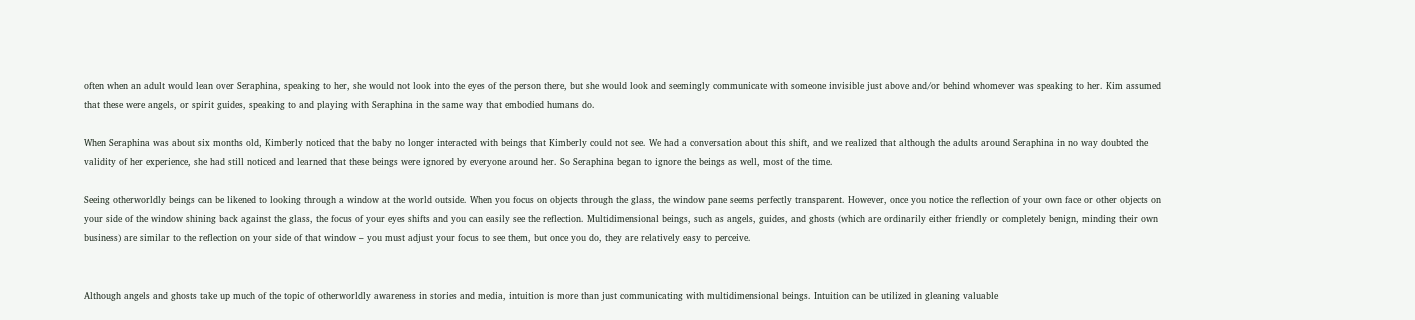often when an adult would lean over Seraphina, speaking to her, she would not look into the eyes of the person there, but she would look and seemingly communicate with someone invisible just above and/or behind whomever was speaking to her. Kim assumed that these were angels, or spirit guides, speaking to and playing with Seraphina in the same way that embodied humans do.

When Seraphina was about six months old, Kimberly noticed that the baby no longer interacted with beings that Kimberly could not see. We had a conversation about this shift, and we realized that although the adults around Seraphina in no way doubted the validity of her experience, she had still noticed and learned that these beings were ignored by everyone around her. So Seraphina began to ignore the beings as well, most of the time.

Seeing otherworldly beings can be likened to looking through a window at the world outside. When you focus on objects through the glass, the window pane seems perfectly transparent. However, once you notice the reflection of your own face or other objects on your side of the window shining back against the glass, the focus of your eyes shifts and you can easily see the reflection. Multidimensional beings, such as angels, guides, and ghosts (which are ordinarily either friendly or completely benign, minding their own business) are similar to the reflection on your side of that window – you must adjust your focus to see them, but once you do, they are relatively easy to perceive.


Although angels and ghosts take up much of the topic of otherworldly awareness in stories and media, intuition is more than just communicating with multidimensional beings. Intuition can be utilized in gleaning valuable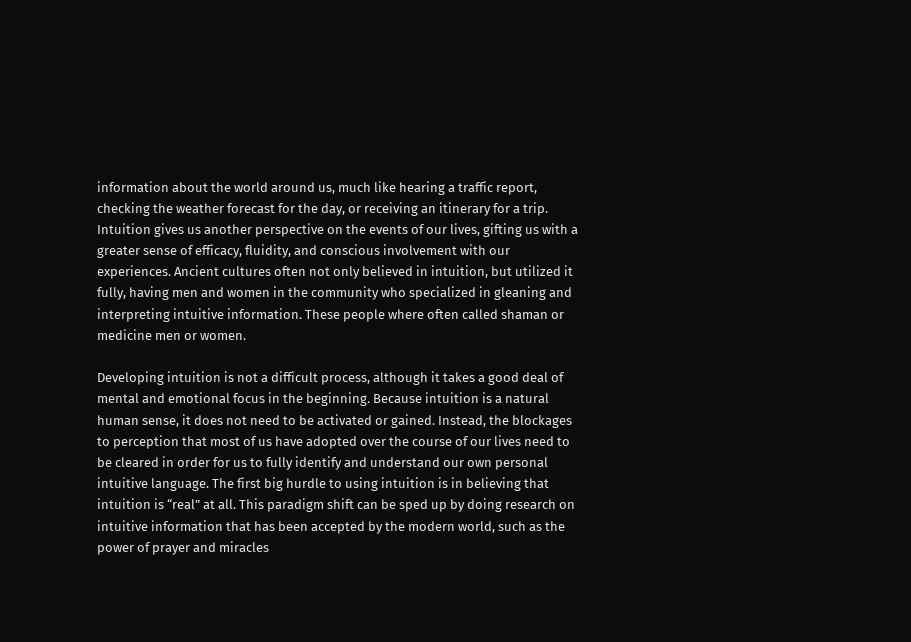information about the world around us, much like hearing a traffic report, checking the weather forecast for the day, or receiving an itinerary for a trip. Intuition gives us another perspective on the events of our lives, gifting us with a greater sense of efficacy, fluidity, and conscious involvement with our experiences. Ancient cultures often not only believed in intuition, but utilized it fully, having men and women in the community who specialized in gleaning and interpreting intuitive information. These people where often called shaman or medicine men or women.

Developing intuition is not a difficult process, although it takes a good deal of mental and emotional focus in the beginning. Because intuition is a natural human sense, it does not need to be activated or gained. Instead, the blockages to perception that most of us have adopted over the course of our lives need to be cleared in order for us to fully identify and understand our own personal intuitive language. The first big hurdle to using intuition is in believing that intuition is “real” at all. This paradigm shift can be sped up by doing research on intuitive information that has been accepted by the modern world, such as the power of prayer and miracles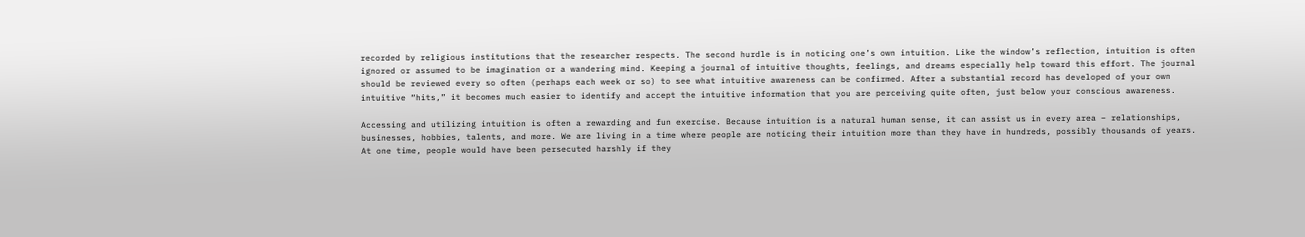recorded by religious institutions that the researcher respects. The second hurdle is in noticing one’s own intuition. Like the window’s reflection, intuition is often ignored or assumed to be imagination or a wandering mind. Keeping a journal of intuitive thoughts, feelings, and dreams especially help toward this effort. The journal should be reviewed every so often (perhaps each week or so) to see what intuitive awareness can be confirmed. After a substantial record has developed of your own intuitive “hits,” it becomes much easier to identify and accept the intuitive information that you are perceiving quite often, just below your conscious awareness.

Accessing and utilizing intuition is often a rewarding and fun exercise. Because intuition is a natural human sense, it can assist us in every area – relationships, businesses, hobbies, talents, and more. We are living in a time where people are noticing their intuition more than they have in hundreds, possibly thousands of years. At one time, people would have been persecuted harshly if they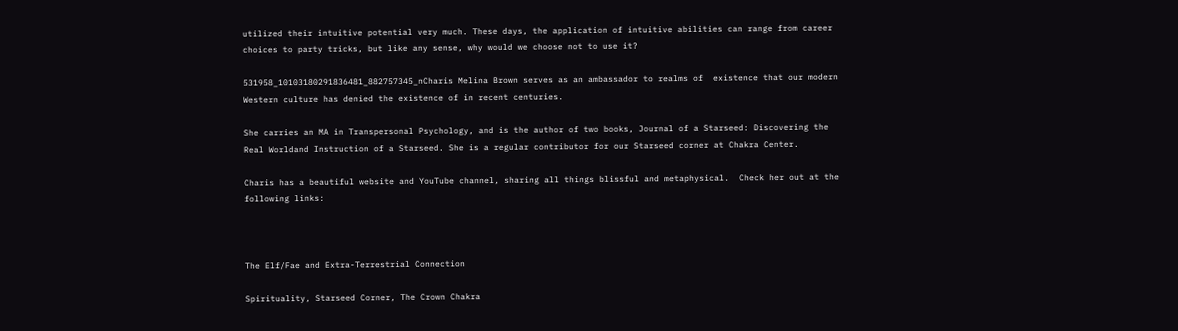utilized their intuitive potential very much. These days, the application of intuitive abilities can range from career choices to party tricks, but like any sense, why would we choose not to use it?

531958_10103180291836481_882757345_nCharis Melina Brown serves as an ambassador to realms of  existence that our modern Western culture has denied the existence of in recent centuries.

She carries an MA in Transpersonal Psychology, and is the author of two books, Journal of a Starseed: Discovering the Real Worldand Instruction of a Starseed. She is a regular contributor for our Starseed corner at Chakra Center.

Charis has a beautiful website and YouTube channel, sharing all things blissful and metaphysical.  Check her out at the following links:



The Elf/Fae and Extra-Terrestrial Connection

Spirituality, Starseed Corner, The Crown Chakra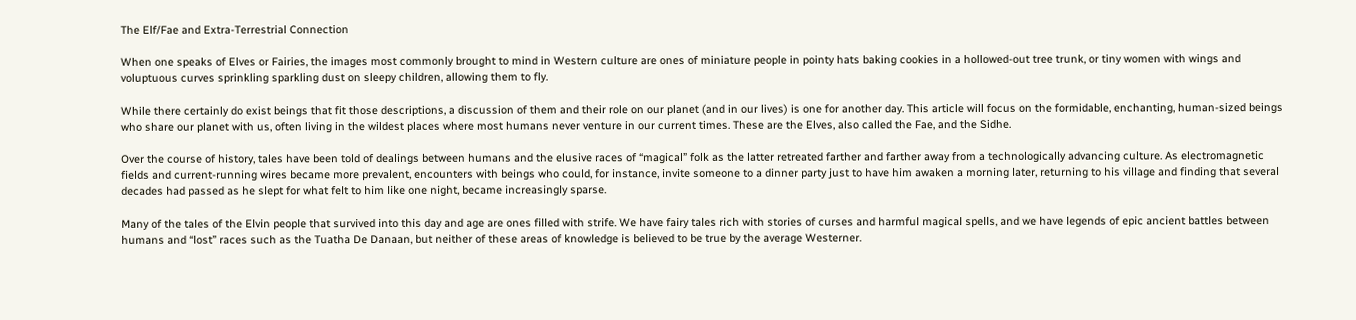The Elf/Fae and Extra-Terrestrial Connection

When one speaks of Elves or Fairies, the images most commonly brought to mind in Western culture are ones of miniature people in pointy hats baking cookies in a hollowed-out tree trunk, or tiny women with wings and voluptuous curves sprinkling sparkling dust on sleepy children, allowing them to fly.

While there certainly do exist beings that fit those descriptions, a discussion of them and their role on our planet (and in our lives) is one for another day. This article will focus on the formidable, enchanting, human-sized beings who share our planet with us, often living in the wildest places where most humans never venture in our current times. These are the Elves, also called the Fae, and the Sidhe.

Over the course of history, tales have been told of dealings between humans and the elusive races of “magical” folk as the latter retreated farther and farther away from a technologically advancing culture. As electromagnetic fields and current-running wires became more prevalent, encounters with beings who could, for instance, invite someone to a dinner party just to have him awaken a morning later, returning to his village and finding that several decades had passed as he slept for what felt to him like one night, became increasingly sparse.

Many of the tales of the Elvin people that survived into this day and age are ones filled with strife. We have fairy tales rich with stories of curses and harmful magical spells, and we have legends of epic ancient battles between humans and “lost” races such as the Tuatha De Danaan, but neither of these areas of knowledge is believed to be true by the average Westerner.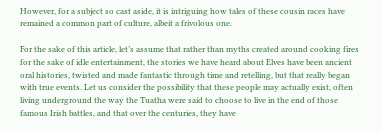However, for a subject so cast aside, it is intriguing how tales of these cousin races have remained a common part of culture, albeit a frivolous one.

For the sake of this article, let’s assume that rather than myths created around cooking fires for the sake of idle entertainment, the stories we have heard about Elves have been ancient oral histories, twisted and made fantastic through time and retelling, but that really began with true events. Let us consider the possibility that these people may actually exist, often living underground the way the Tuatha were said to choose to live in the end of those famous Irish battles, and that over the centuries, they have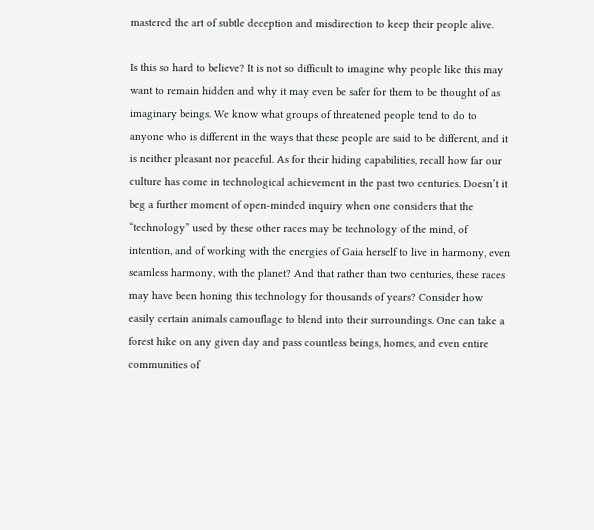mastered the art of subtle deception and misdirection to keep their people alive.

Is this so hard to believe? It is not so difficult to imagine why people like this may want to remain hidden and why it may even be safer for them to be thought of as imaginary beings. We know what groups of threatened people tend to do to anyone who is different in the ways that these people are said to be different, and it is neither pleasant nor peaceful. As for their hiding capabilities, recall how far our culture has come in technological achievement in the past two centuries. Doesn’t it beg a further moment of open-minded inquiry when one considers that the “technology” used by these other races may be technology of the mind, of intention, and of working with the energies of Gaia herself to live in harmony, even seamless harmony, with the planet? And that rather than two centuries, these races may have been honing this technology for thousands of years? Consider how easily certain animals camouflage to blend into their surroundings. One can take a forest hike on any given day and pass countless beings, homes, and even entire communities of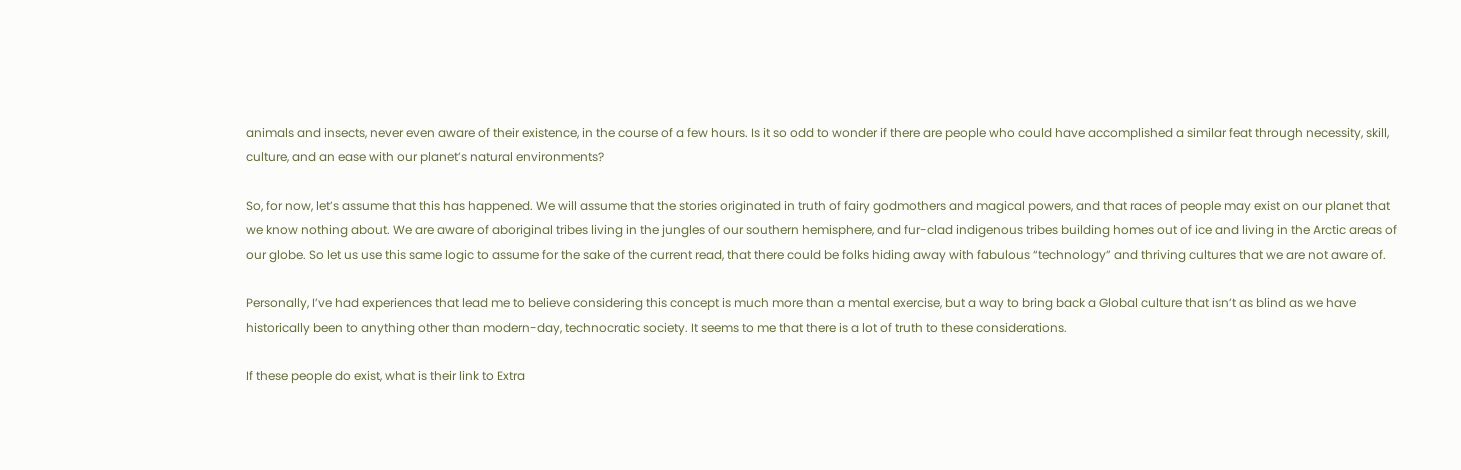animals and insects, never even aware of their existence, in the course of a few hours. Is it so odd to wonder if there are people who could have accomplished a similar feat through necessity, skill, culture, and an ease with our planet’s natural environments?

So, for now, let’s assume that this has happened. We will assume that the stories originated in truth of fairy godmothers and magical powers, and that races of people may exist on our planet that we know nothing about. We are aware of aboriginal tribes living in the jungles of our southern hemisphere, and fur-clad indigenous tribes building homes out of ice and living in the Arctic areas of our globe. So let us use this same logic to assume for the sake of the current read, that there could be folks hiding away with fabulous “technology” and thriving cultures that we are not aware of.

Personally, I’ve had experiences that lead me to believe considering this concept is much more than a mental exercise, but a way to bring back a Global culture that isn’t as blind as we have historically been to anything other than modern-day, technocratic society. It seems to me that there is a lot of truth to these considerations.

If these people do exist, what is their link to Extra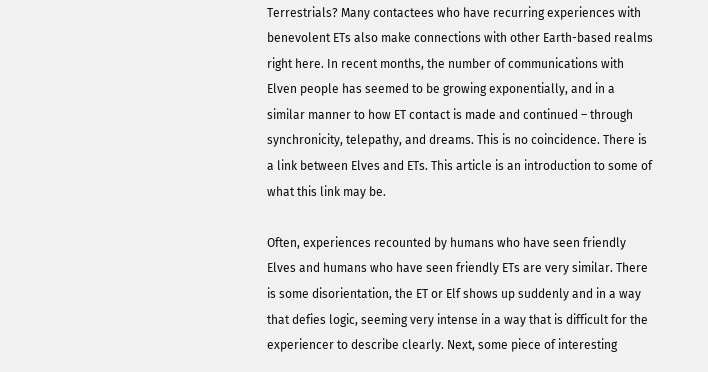Terrestrials? Many contactees who have recurring experiences with benevolent ETs also make connections with other Earth-based realms right here. In recent months, the number of communications with Elven people has seemed to be growing exponentially, and in a similar manner to how ET contact is made and continued – through synchronicity, telepathy, and dreams. This is no coincidence. There is a link between Elves and ETs. This article is an introduction to some of what this link may be.

Often, experiences recounted by humans who have seen friendly Elves and humans who have seen friendly ETs are very similar. There is some disorientation, the ET or Elf shows up suddenly and in a way that defies logic, seeming very intense in a way that is difficult for the experiencer to describe clearly. Next, some piece of interesting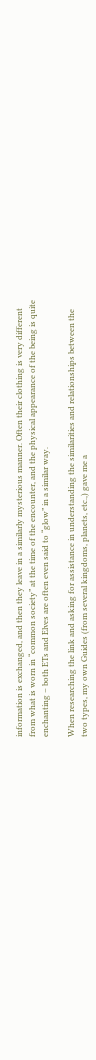information is exchanged, and then they leave in a similarly mysterious manner. Often their clothing is very different from what is worn in “common society” at the time of the encounter, and the physical appearance of the being is quite enchanting – both ETs and Elves are often even said to “glow” in a similar way.

When researching the link and asking for assistance in understanding the similarities and relationships between the two types, my own Guides (from several kingdoms, planets, etc.,) gave me a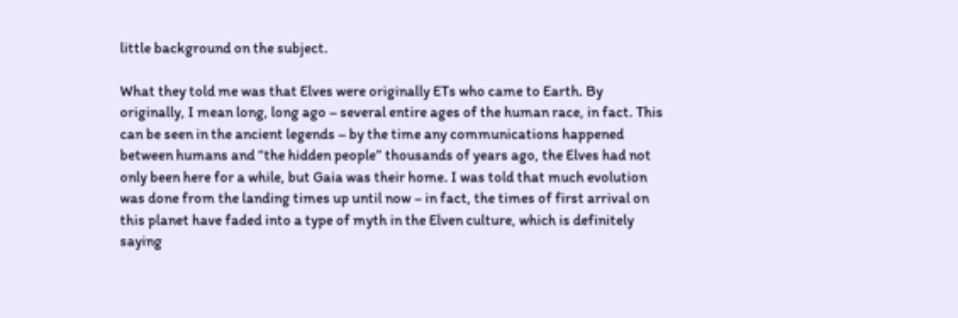little background on the subject.

What they told me was that Elves were originally ETs who came to Earth. By originally, I mean long, long ago – several entire ages of the human race, in fact. This can be seen in the ancient legends – by the time any communications happened between humans and “the hidden people” thousands of years ago, the Elves had not only been here for a while, but Gaia was their home. I was told that much evolution was done from the landing times up until now – in fact, the times of first arrival on this planet have faded into a type of myth in the Elven culture, which is definitely saying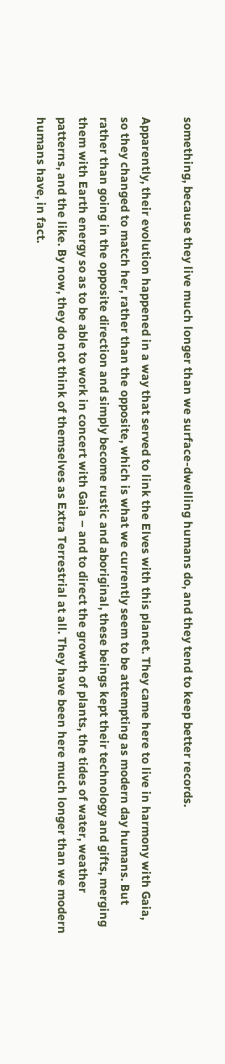something, because they live much longer than we surface-dwelling humans do, and they tend to keep better records.

Apparently, their evolution happened in a way that served to link the Elves with this planet. They came here to live in harmony with Gaia, so they changed to match her, rather than the opposite, which is what we currently seem to be attempting as modern day humans. But rather than going in the opposite direction and simply become rustic and aboriginal, these beings kept their technology and gifts, merging them with Earth energy so as to be able to work in concert with Gaia – and to direct the growth of plants, the tides of water, weather patterns, and the like. By now, they do not think of themselves as Extra Terrestrial at all. They have been here much longer than we modern humans have, in fact.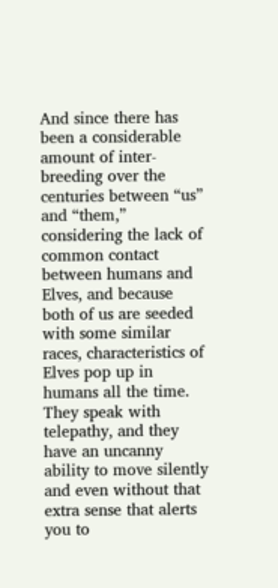And since there has been a considerable amount of inter-breeding over the centuries between “us” and “them,” considering the lack of common contact between humans and Elves, and because both of us are seeded with some similar races, characteristics of Elves pop up in humans all the time. They speak with telepathy, and they have an uncanny ability to move silently and even without that extra sense that alerts you to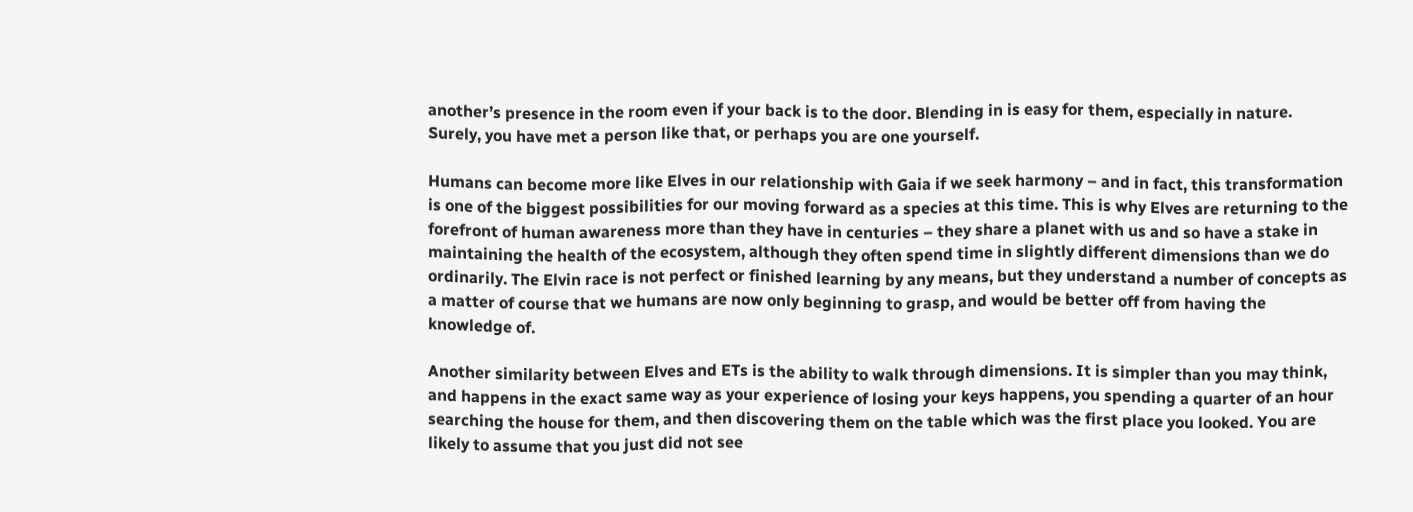another’s presence in the room even if your back is to the door. Blending in is easy for them, especially in nature. Surely, you have met a person like that, or perhaps you are one yourself.

Humans can become more like Elves in our relationship with Gaia if we seek harmony – and in fact, this transformation is one of the biggest possibilities for our moving forward as a species at this time. This is why Elves are returning to the forefront of human awareness more than they have in centuries – they share a planet with us and so have a stake in maintaining the health of the ecosystem, although they often spend time in slightly different dimensions than we do ordinarily. The Elvin race is not perfect or finished learning by any means, but they understand a number of concepts as a matter of course that we humans are now only beginning to grasp, and would be better off from having the knowledge of.

Another similarity between Elves and ETs is the ability to walk through dimensions. It is simpler than you may think, and happens in the exact same way as your experience of losing your keys happens, you spending a quarter of an hour searching the house for them, and then discovering them on the table which was the first place you looked. You are likely to assume that you just did not see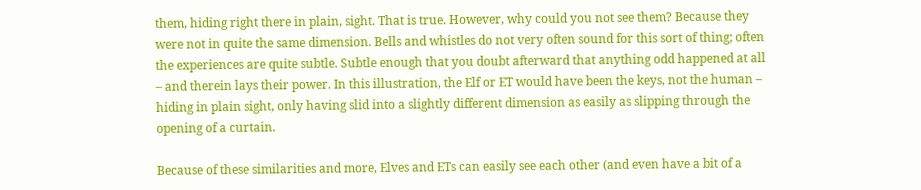them, hiding right there in plain, sight. That is true. However, why could you not see them? Because they were not in quite the same dimension. Bells and whistles do not very often sound for this sort of thing; often the experiences are quite subtle. Subtle enough that you doubt afterward that anything odd happened at all – and therein lays their power. In this illustration, the Elf or ET would have been the keys, not the human – hiding in plain sight, only having slid into a slightly different dimension as easily as slipping through the opening of a curtain.

Because of these similarities and more, Elves and ETs can easily see each other (and even have a bit of a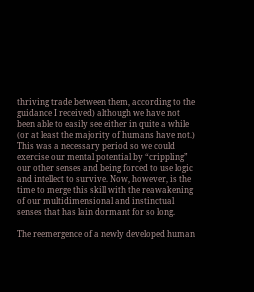thriving trade between them, according to the guidance I received) although we have not been able to easily see either in quite a while (or at least the majority of humans have not.) This was a necessary period so we could exercise our mental potential by “crippling” our other senses and being forced to use logic and intellect to survive. Now, however, is the time to merge this skill with the reawakening of our multidimensional and instinctual senses that has lain dormant for so long.

The reemergence of a newly developed human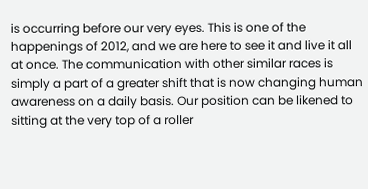is occurring before our very eyes. This is one of the happenings of 2012, and we are here to see it and live it all at once. The communication with other similar races is simply a part of a greater shift that is now changing human awareness on a daily basis. Our position can be likened to sitting at the very top of a roller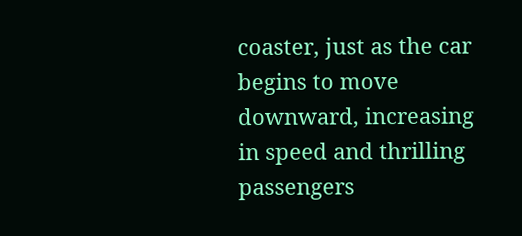coaster, just as the car begins to move downward, increasing in speed and thrilling passengers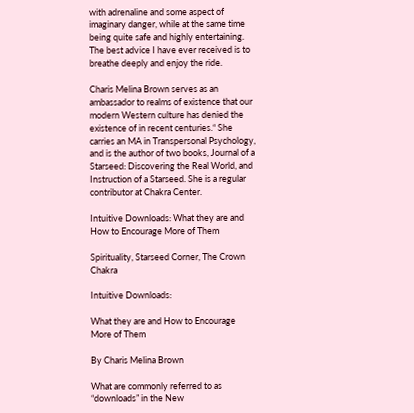with adrenaline and some aspect of imaginary danger, while at the same time being quite safe and highly entertaining. The best advice I have ever received is to breathe deeply and enjoy the ride.

Charis Melina Brown serves as an ambassador to realms of existence that our modern Western culture has denied the existence of in recent centuries.“ She carries an MA in Transpersonal Psychology, and is the author of two books, Journal of a Starseed: Discovering the Real World, and Instruction of a Starseed. She is a regular contributor at Chakra Center.

Intuitive Downloads: What they are and How to Encourage More of Them

Spirituality, Starseed Corner, The Crown Chakra

Intuitive Downloads:

What they are and How to Encourage More of Them

By Charis Melina Brown

What are commonly referred to as “downloads” in the New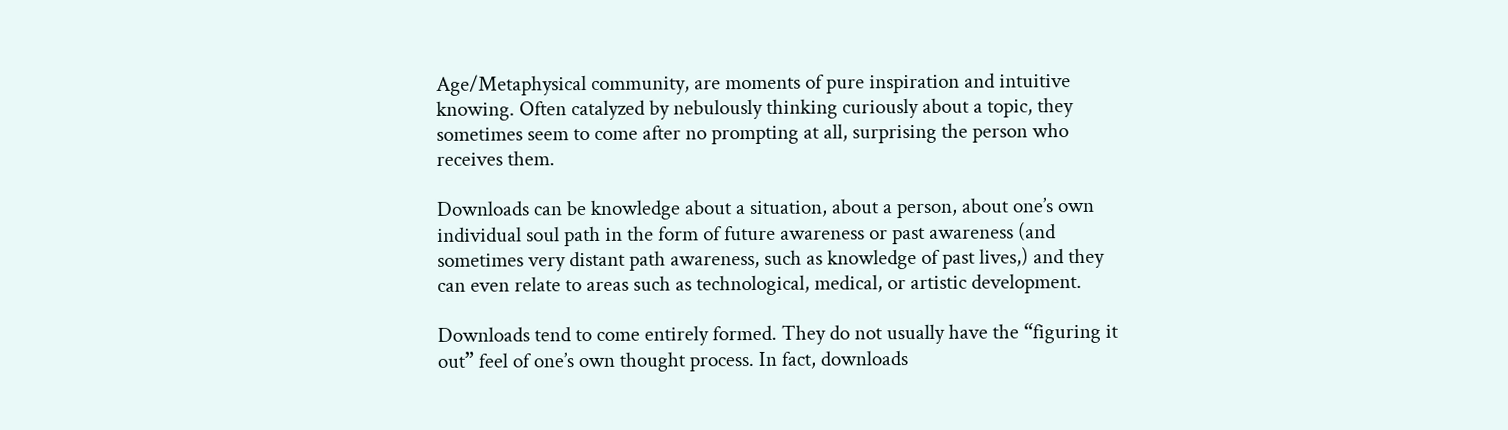Age/Metaphysical community, are moments of pure inspiration and intuitive knowing. Often catalyzed by nebulously thinking curiously about a topic, they sometimes seem to come after no prompting at all, surprising the person who receives them.

Downloads can be knowledge about a situation, about a person, about one’s own individual soul path in the form of future awareness or past awareness (and sometimes very distant path awareness, such as knowledge of past lives,) and they can even relate to areas such as technological, medical, or artistic development.

Downloads tend to come entirely formed. They do not usually have the “figuring it out” feel of one’s own thought process. In fact, downloads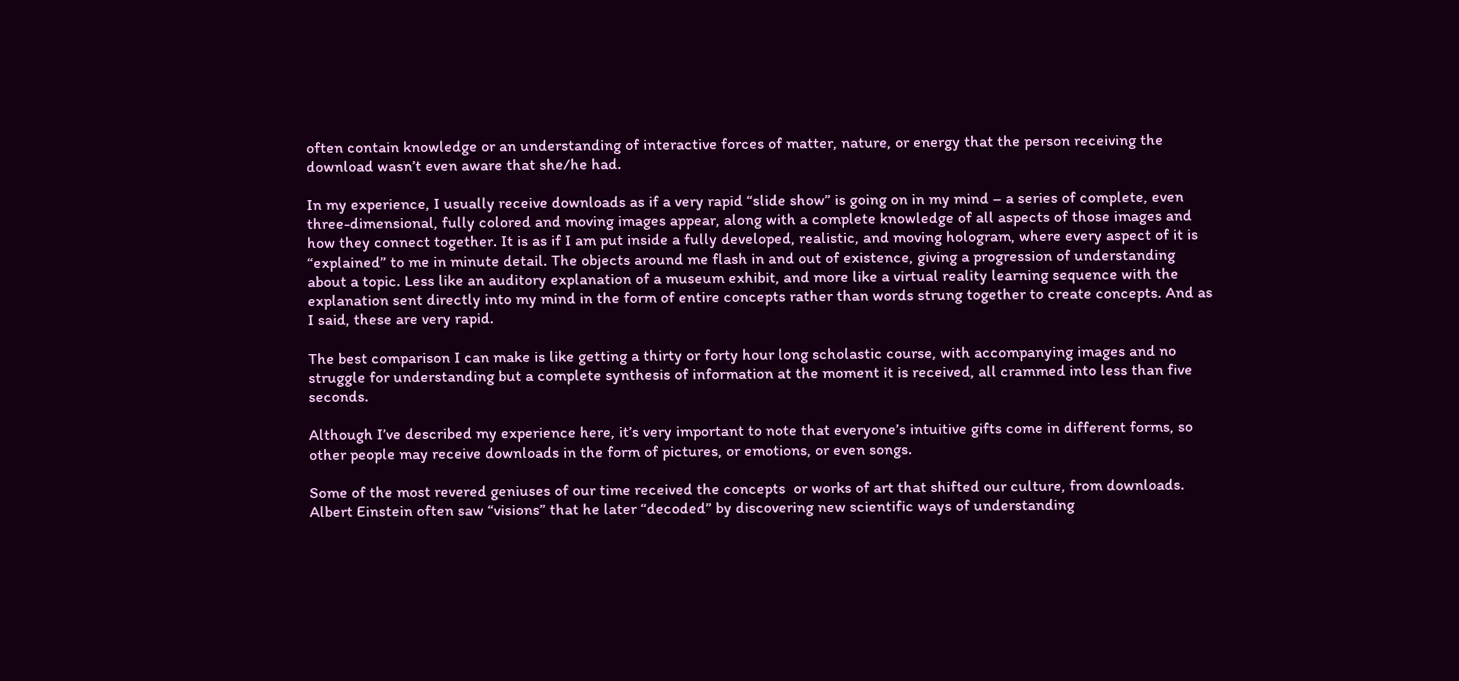often contain knowledge or an understanding of interactive forces of matter, nature, or energy that the person receiving the download wasn’t even aware that she/he had.

In my experience, I usually receive downloads as if a very rapid “slide show” is going on in my mind – a series of complete, even three-dimensional, fully colored and moving images appear, along with a complete knowledge of all aspects of those images and how they connect together. It is as if I am put inside a fully developed, realistic, and moving hologram, where every aspect of it is “explained” to me in minute detail. The objects around me flash in and out of existence, giving a progression of understanding about a topic. Less like an auditory explanation of a museum exhibit, and more like a virtual reality learning sequence with the explanation sent directly into my mind in the form of entire concepts rather than words strung together to create concepts. And as I said, these are very rapid.

The best comparison I can make is like getting a thirty or forty hour long scholastic course, with accompanying images and no struggle for understanding but a complete synthesis of information at the moment it is received, all crammed into less than five seconds.

Although I’ve described my experience here, it’s very important to note that everyone’s intuitive gifts come in different forms, so other people may receive downloads in the form of pictures, or emotions, or even songs.

Some of the most revered geniuses of our time received the concepts  or works of art that shifted our culture, from downloads. Albert Einstein often saw “visions” that he later “decoded” by discovering new scientific ways of understanding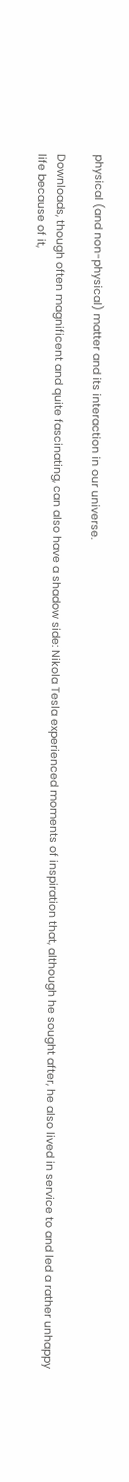physical (and non-physical) matter and its interaction in our universe.

Downloads, though often magnificent and quite fascinating, can also have a shadow side: Nikola Tesla experienced moments of inspiration that, although he sought after, he also lived in service to and led a rather unhappy life because of it,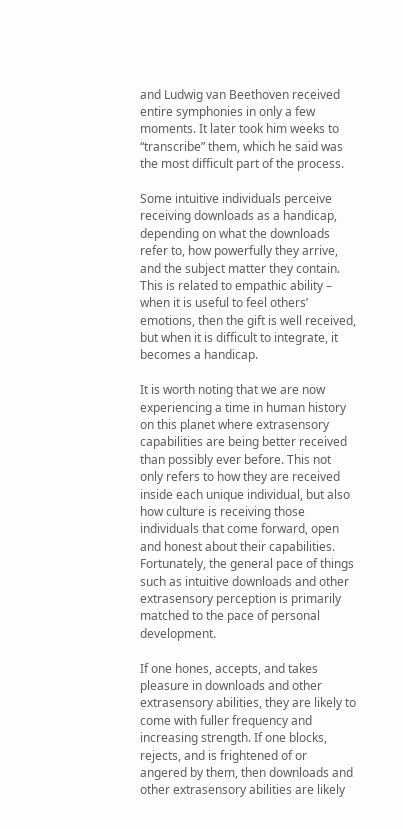and Ludwig van Beethoven received entire symphonies in only a few moments. It later took him weeks to “transcribe” them, which he said was the most difficult part of the process.

Some intuitive individuals perceive receiving downloads as a handicap, depending on what the downloads refer to, how powerfully they arrive, and the subject matter they contain. This is related to empathic ability – when it is useful to feel others’ emotions, then the gift is well received, but when it is difficult to integrate, it becomes a handicap.

It is worth noting that we are now experiencing a time in human history on this planet where extrasensory capabilities are being better received than possibly ever before. This not only refers to how they are received  inside each unique individual, but also how culture is receiving those individuals that come forward, open and honest about their capabilities. Fortunately, the general pace of things such as intuitive downloads and other extrasensory perception is primarily matched to the pace of personal development.

If one hones, accepts, and takes pleasure in downloads and other extrasensory abilities, they are likely to come with fuller frequency and increasing strength. If one blocks, rejects, and is frightened of or angered by them, then downloads and other extrasensory abilities are likely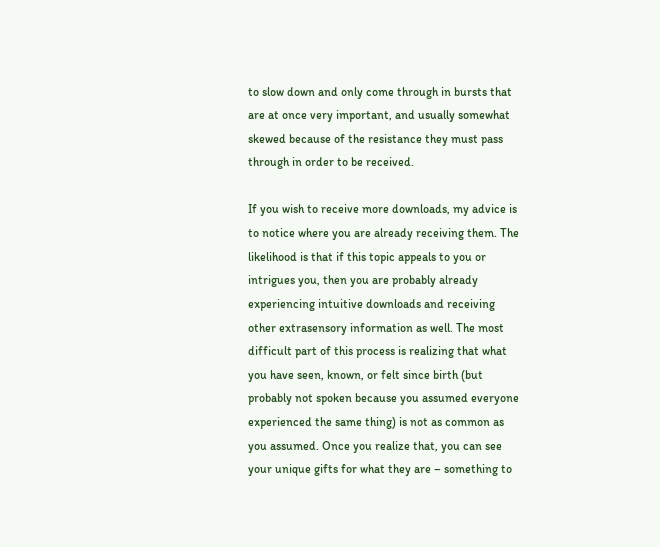to slow down and only come through in bursts that are at once very important, and usually somewhat skewed because of the resistance they must pass through in order to be received.

If you wish to receive more downloads, my advice is to notice where you are already receiving them. The likelihood is that if this topic appeals to you or intrigues you, then you are probably already experiencing intuitive downloads and receiving other extrasensory information as well. The most difficult part of this process is realizing that what you have seen, known, or felt since birth (but probably not spoken because you assumed everyone experienced the same thing) is not as common as you assumed. Once you realize that, you can see your unique gifts for what they are – something to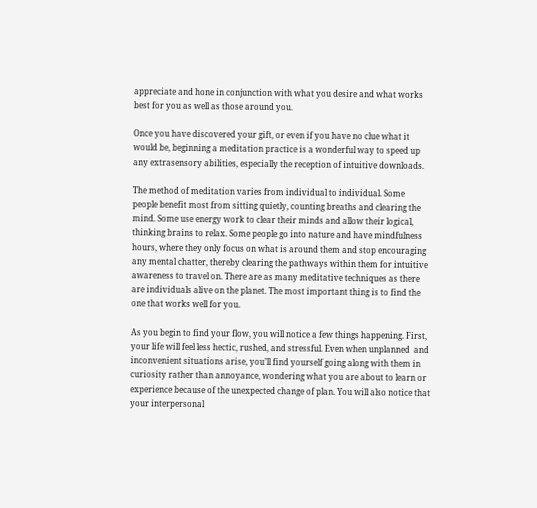appreciate and hone in conjunction with what you desire and what works best for you as well as those around you.

Once you have discovered your gift, or even if you have no clue what it would be, beginning a meditation practice is a wonderful way to speed up any extrasensory abilities, especially the reception of intuitive downloads.

The method of meditation varies from individual to individual. Some  people benefit most from sitting quietly, counting breaths and clearing the mind. Some use energy work to clear their minds and allow their logical, thinking brains to relax. Some people go into nature and have mindfulness hours, where they only focus on what is around them and stop encouraging any mental chatter, thereby clearing the pathways within them for intuitive awareness to travel on. There are as many meditative techniques as there are individuals alive on the planet. The most important thing is to find the one that works well for you.

As you begin to find your flow, you will notice a few things happening. First, your life will feel less hectic, rushed, and stressful. Even when unplanned  and inconvenient situations arise, you’ll find yourself going along with them in curiosity rather than annoyance, wondering what you are about to learn or experience because of the unexpected change of plan. You will also notice that your interpersonal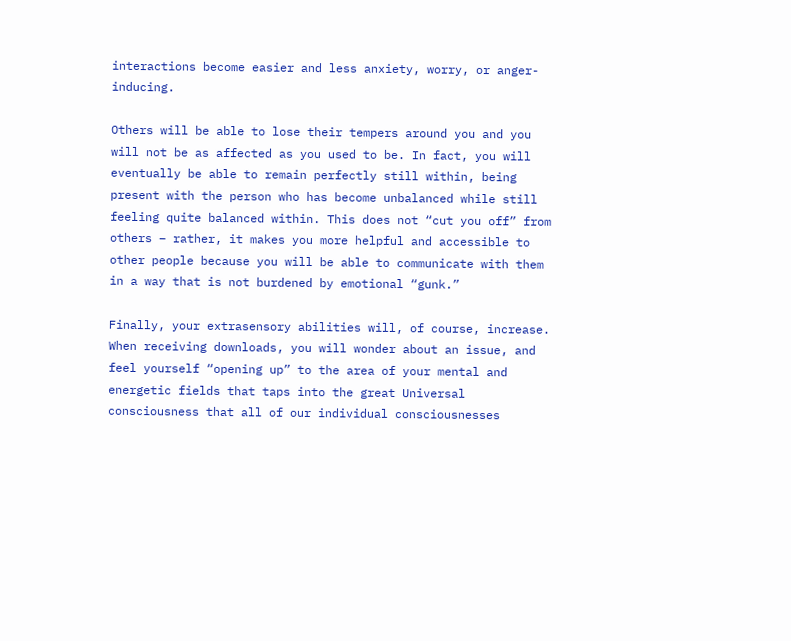interactions become easier and less anxiety, worry, or anger-inducing.

Others will be able to lose their tempers around you and you will not be as affected as you used to be. In fact, you will eventually be able to remain perfectly still within, being present with the person who has become unbalanced while still feeling quite balanced within. This does not “cut you off” from others – rather, it makes you more helpful and accessible to other people because you will be able to communicate with them in a way that is not burdened by emotional “gunk.”

Finally, your extrasensory abilities will, of course, increase. When receiving downloads, you will wonder about an issue, and feel yourself “opening up” to the area of your mental and energetic fields that taps into the great Universal consciousness that all of our individual consciousnesses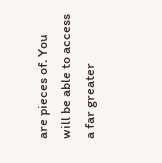are pieces of. You will be able to access a far greater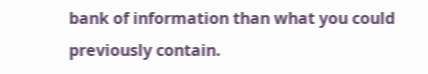bank of information than what you could previously contain.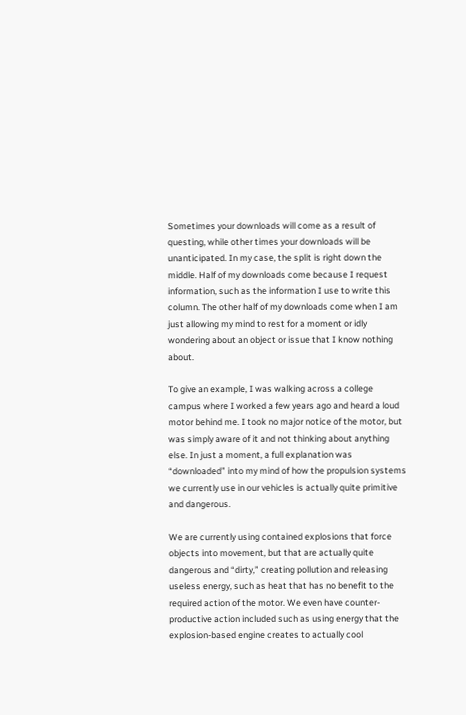Sometimes your downloads will come as a result of questing, while other times your downloads will be unanticipated. In my case, the split is right down the middle. Half of my downloads come because I request information, such as the information I use to write this column. The other half of my downloads come when I am just allowing my mind to rest for a moment or idly wondering about an object or issue that I know nothing about.

To give an example, I was walking across a college campus where I worked a few years ago and heard a loud motor behind me. I took no major notice of the motor, but was simply aware of it and not thinking about anything else. In just a moment, a full explanation was “downloaded” into my mind of how the propulsion systems we currently use in our vehicles is actually quite primitive and dangerous.

We are currently using contained explosions that force objects into movement, but that are actually quite dangerous and “dirty,” creating pollution and releasing useless energy, such as heat that has no benefit to the required action of the motor. We even have counter-productive action included such as using energy that the explosion-based engine creates to actually cool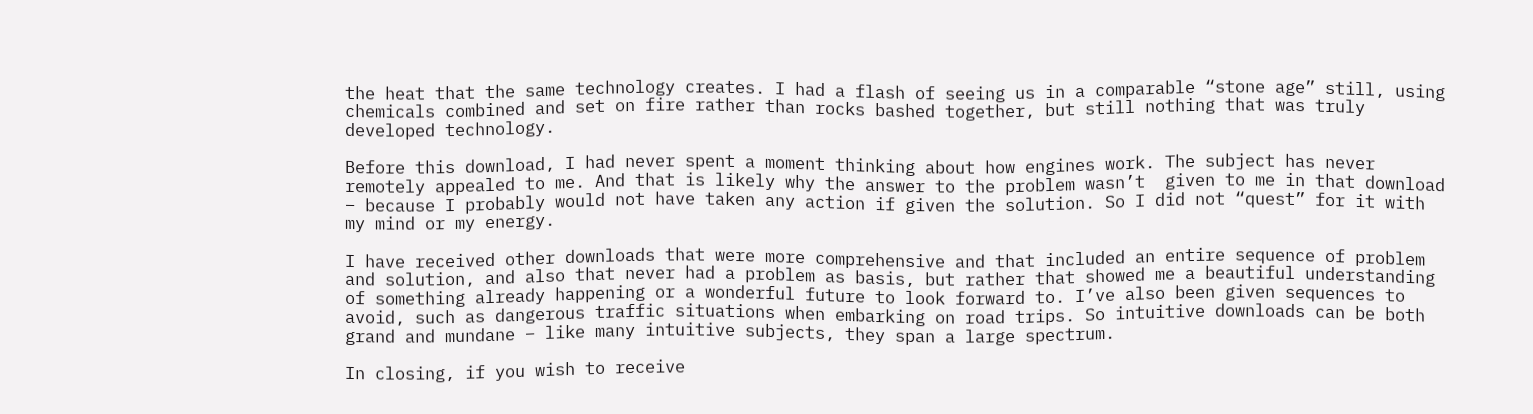the heat that the same technology creates. I had a flash of seeing us in a comparable “stone age” still, using chemicals combined and set on fire rather than rocks bashed together, but still nothing that was truly developed technology.

Before this download, I had never spent a moment thinking about how engines work. The subject has never remotely appealed to me. And that is likely why the answer to the problem wasn’t  given to me in that download – because I probably would not have taken any action if given the solution. So I did not “quest” for it with my mind or my energy.

I have received other downloads that were more comprehensive and that included an entire sequence of problem and solution, and also that never had a problem as basis, but rather that showed me a beautiful understanding of something already happening or a wonderful future to look forward to. I’ve also been given sequences to avoid, such as dangerous traffic situations when embarking on road trips. So intuitive downloads can be both grand and mundane – like many intuitive subjects, they span a large spectrum.

In closing, if you wish to receive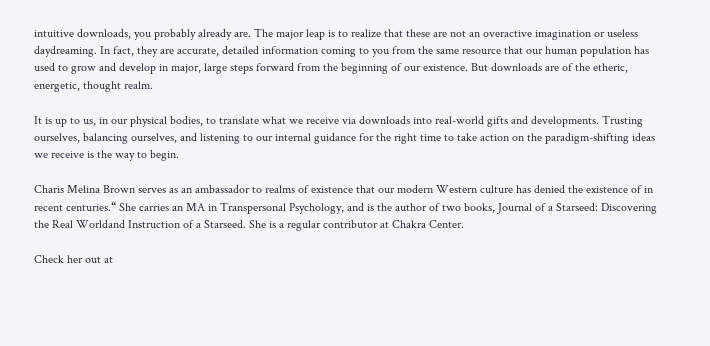intuitive downloads, you probably already are. The major leap is to realize that these are not an overactive imagination or useless daydreaming. In fact, they are accurate, detailed information coming to you from the same resource that our human population has used to grow and develop in major, large steps forward from the beginning of our existence. But downloads are of the etheric, energetic, thought realm.

It is up to us, in our physical bodies, to translate what we receive via downloads into real-world gifts and developments. Trusting ourselves, balancing ourselves, and listening to our internal guidance for the right time to take action on the paradigm-shifting ideas we receive is the way to begin.

Charis Melina Brown serves as an ambassador to realms of existence that our modern Western culture has denied the existence of in recent centuries.“ She carries an MA in Transpersonal Psychology, and is the author of two books, Journal of a Starseed: Discovering the Real Worldand Instruction of a Starseed. She is a regular contributor at Chakra Center.

Check her out at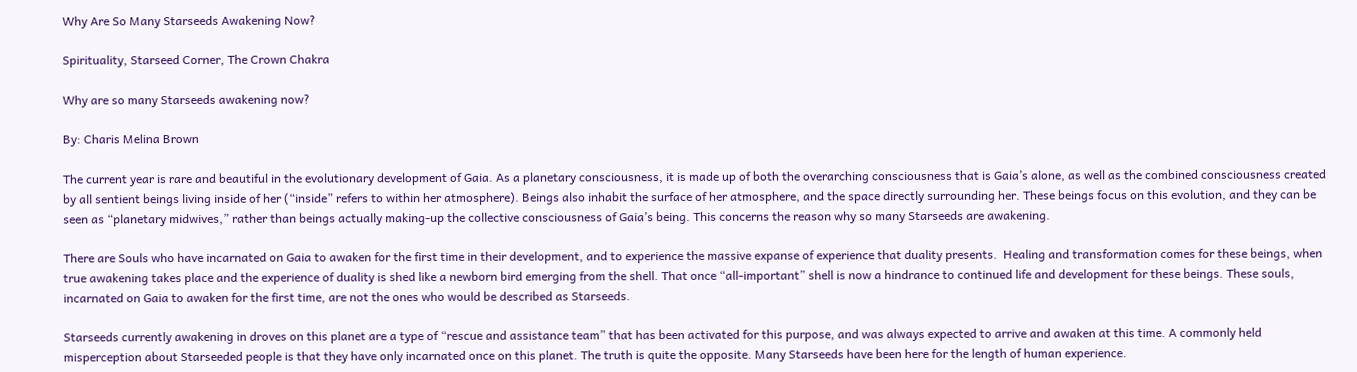Why Are So Many Starseeds Awakening Now?

Spirituality, Starseed Corner, The Crown Chakra

Why are so many Starseeds awakening now?

By: Charis Melina Brown

The current year is rare and beautiful in the evolutionary development of Gaia. As a planetary consciousness, it is made up of both the overarching consciousness that is Gaia’s alone, as well as the combined consciousness created by all sentient beings living inside of her (“inside” refers to within her atmosphere). Beings also inhabit the surface of her atmosphere, and the space directly surrounding her. These beings focus on this evolution, and they can be seen as “planetary midwives,” rather than beings actually making-up the collective consciousness of Gaia’s being. This concerns the reason why so many Starseeds are awakening.

There are Souls who have incarnated on Gaia to awaken for the first time in their development, and to experience the massive expanse of experience that duality presents.  Healing and transformation comes for these beings, when true awakening takes place and the experience of duality is shed like a newborn bird emerging from the shell. That once “all-important” shell is now a hindrance to continued life and development for these beings. These souls, incarnated on Gaia to awaken for the first time, are not the ones who would be described as Starseeds.

Starseeds currently awakening in droves on this planet are a type of “rescue and assistance team” that has been activated for this purpose, and was always expected to arrive and awaken at this time. A commonly held misperception about Starseeded people is that they have only incarnated once on this planet. The truth is quite the opposite. Many Starseeds have been here for the length of human experience.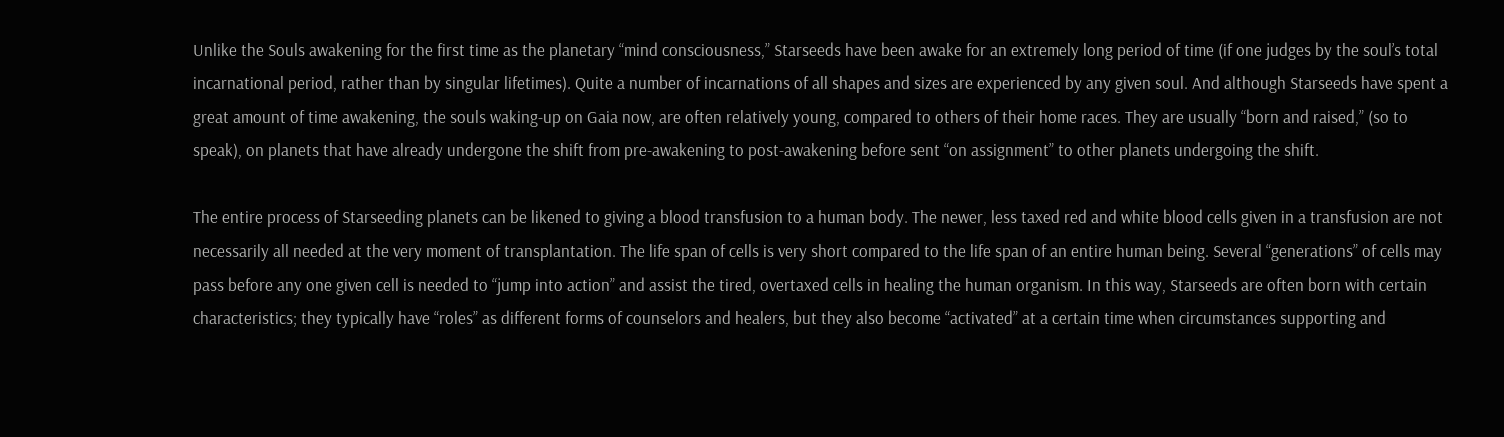Unlike the Souls awakening for the first time as the planetary “mind consciousness,” Starseeds have been awake for an extremely long period of time (if one judges by the soul’s total incarnational period, rather than by singular lifetimes). Quite a number of incarnations of all shapes and sizes are experienced by any given soul. And although Starseeds have spent a great amount of time awakening, the souls waking-up on Gaia now, are often relatively young, compared to others of their home races. They are usually “born and raised,” (so to speak), on planets that have already undergone the shift from pre-awakening to post-awakening before sent “on assignment” to other planets undergoing the shift.

The entire process of Starseeding planets can be likened to giving a blood transfusion to a human body. The newer, less taxed red and white blood cells given in a transfusion are not necessarily all needed at the very moment of transplantation. The life span of cells is very short compared to the life span of an entire human being. Several “generations” of cells may pass before any one given cell is needed to “jump into action” and assist the tired, overtaxed cells in healing the human organism. In this way, Starseeds are often born with certain characteristics; they typically have “roles” as different forms of counselors and healers, but they also become “activated” at a certain time when circumstances supporting and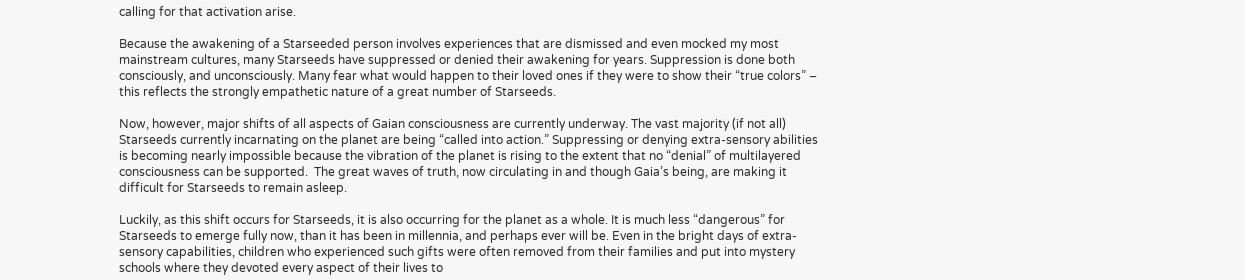calling for that activation arise.

Because the awakening of a Starseeded person involves experiences that are dismissed and even mocked my most mainstream cultures, many Starseeds have suppressed or denied their awakening for years. Suppression is done both consciously, and unconsciously. Many fear what would happen to their loved ones if they were to show their “true colors” – this reflects the strongly empathetic nature of a great number of Starseeds.

Now, however, major shifts of all aspects of Gaian consciousness are currently underway. The vast majority (if not all) Starseeds currently incarnating on the planet are being “called into action.” Suppressing or denying extra-sensory abilities is becoming nearly impossible because the vibration of the planet is rising to the extent that no “denial” of multilayered consciousness can be supported.  The great waves of truth, now circulating in and though Gaia’s being, are making it difficult for Starseeds to remain asleep.

Luckily, as this shift occurs for Starseeds, it is also occurring for the planet as a whole. It is much less “dangerous” for Starseeds to emerge fully now, than it has been in millennia, and perhaps ever will be. Even in the bright days of extra-sensory capabilities, children who experienced such gifts were often removed from their families and put into mystery schools where they devoted every aspect of their lives to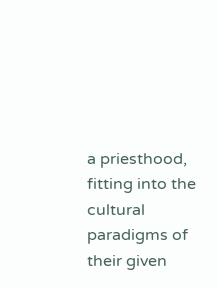a priesthood, fitting into the cultural paradigms of their given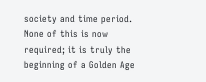society and time period. None of this is now required; it is truly the beginning of a Golden Age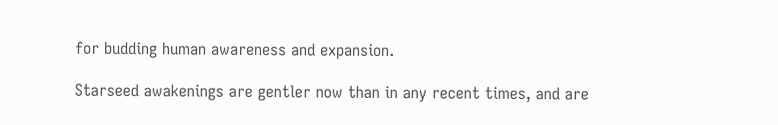for budding human awareness and expansion.

Starseed awakenings are gentler now than in any recent times, and are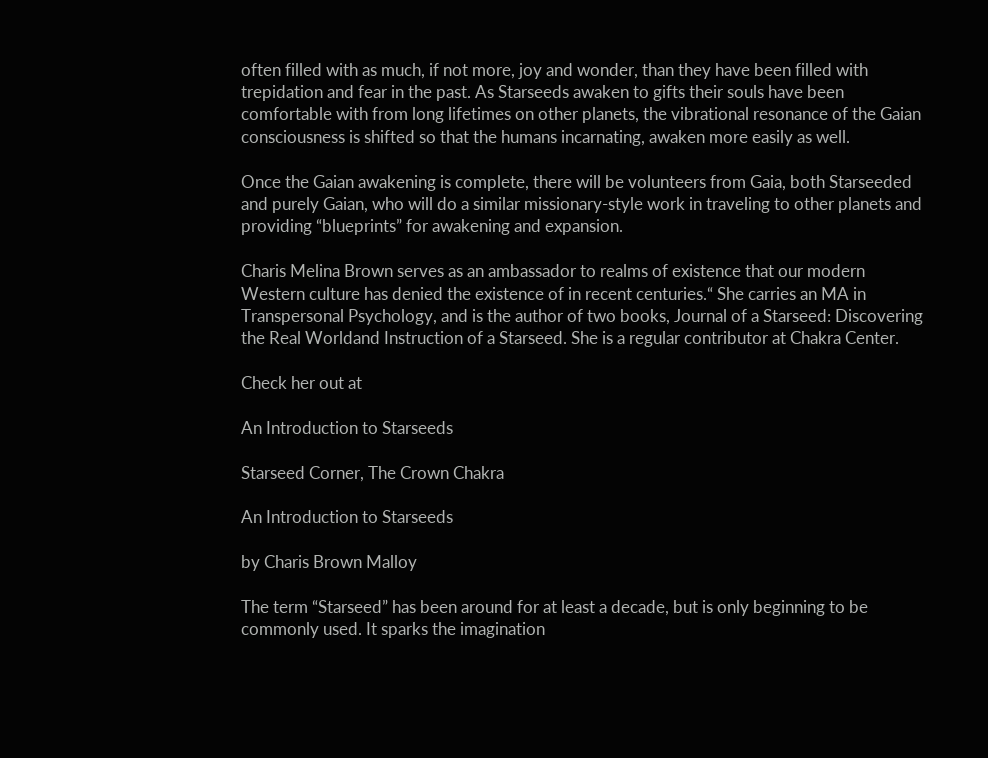often filled with as much, if not more, joy and wonder, than they have been filled with trepidation and fear in the past. As Starseeds awaken to gifts their souls have been comfortable with from long lifetimes on other planets, the vibrational resonance of the Gaian consciousness is shifted so that the humans incarnating, awaken more easily as well.

Once the Gaian awakening is complete, there will be volunteers from Gaia, both Starseeded and purely Gaian, who will do a similar missionary-style work in traveling to other planets and providing “blueprints” for awakening and expansion.

Charis Melina Brown serves as an ambassador to realms of existence that our modern Western culture has denied the existence of in recent centuries.“ She carries an MA in Transpersonal Psychology, and is the author of two books, Journal of a Starseed: Discovering the Real Worldand Instruction of a Starseed. She is a regular contributor at Chakra Center.

Check her out at

An Introduction to Starseeds

Starseed Corner, The Crown Chakra

An Introduction to Starseeds

by Charis Brown Malloy

The term “Starseed” has been around for at least a decade, but is only beginning to be commonly used. It sparks the imagination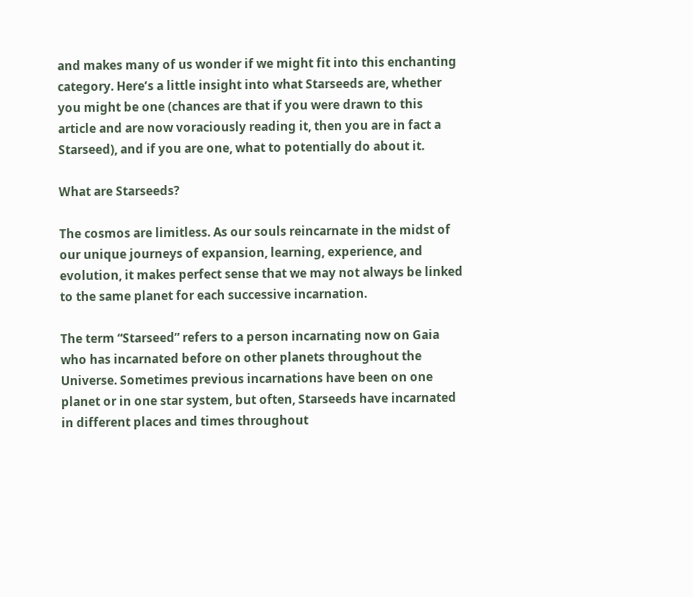and makes many of us wonder if we might fit into this enchanting category. Here’s a little insight into what Starseeds are, whether you might be one (chances are that if you were drawn to this article and are now voraciously reading it, then you are in fact a Starseed), and if you are one, what to potentially do about it.

What are Starseeds?

The cosmos are limitless. As our souls reincarnate in the midst of our unique journeys of expansion, learning, experience, and evolution, it makes perfect sense that we may not always be linked to the same planet for each successive incarnation.

The term “Starseed” refers to a person incarnating now on Gaia who has incarnated before on other planets throughout the Universe. Sometimes previous incarnations have been on one planet or in one star system, but often, Starseeds have incarnated in different places and times throughout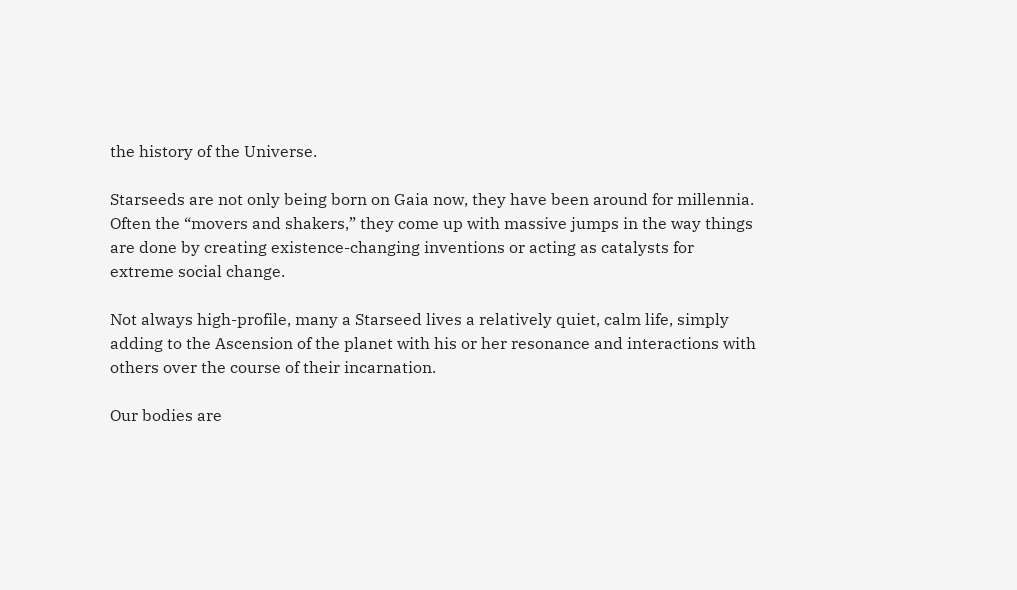the history of the Universe.

Starseeds are not only being born on Gaia now, they have been around for millennia. Often the “movers and shakers,” they come up with massive jumps in the way things are done by creating existence-changing inventions or acting as catalysts for extreme social change.

Not always high-profile, many a Starseed lives a relatively quiet, calm life, simply adding to the Ascension of the planet with his or her resonance and interactions with others over the course of their incarnation.

Our bodies are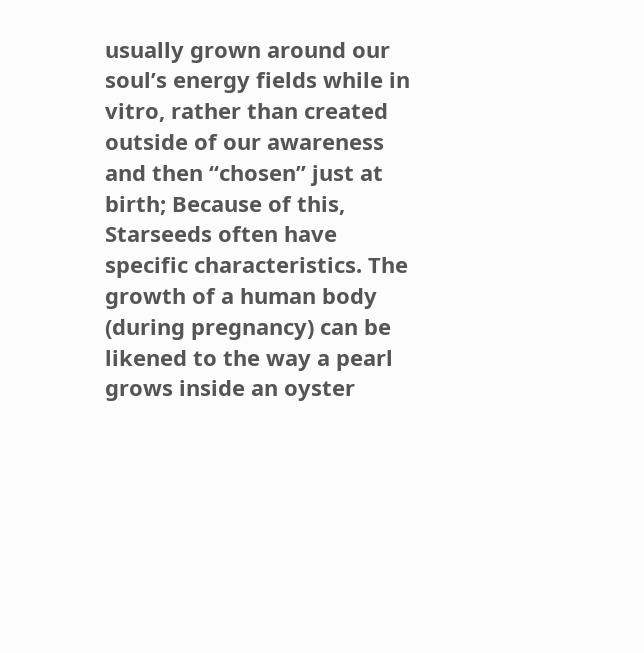usually grown around our soul’s energy fields while in vitro, rather than created outside of our awareness and then “chosen” just at birth; Because of this, Starseeds often have specific characteristics. The growth of a human body (during pregnancy) can be likened to the way a pearl grows inside an oyster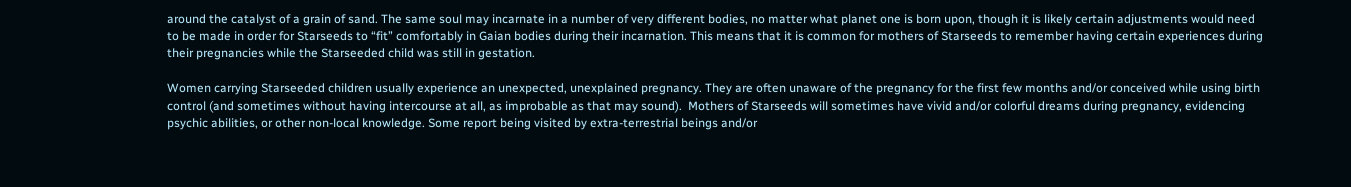around the catalyst of a grain of sand. The same soul may incarnate in a number of very different bodies, no matter what planet one is born upon, though it is likely certain adjustments would need to be made in order for Starseeds to “fit” comfortably in Gaian bodies during their incarnation. This means that it is common for mothers of Starseeds to remember having certain experiences during their pregnancies while the Starseeded child was still in gestation.

Women carrying Starseeded children usually experience an unexpected, unexplained pregnancy. They are often unaware of the pregnancy for the first few months and/or conceived while using birth control (and sometimes without having intercourse at all, as improbable as that may sound).  Mothers of Starseeds will sometimes have vivid and/or colorful dreams during pregnancy, evidencing psychic abilities, or other non-local knowledge. Some report being visited by extra-terrestrial beings and/or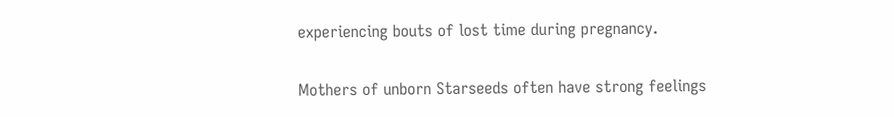experiencing bouts of lost time during pregnancy.

Mothers of unborn Starseeds often have strong feelings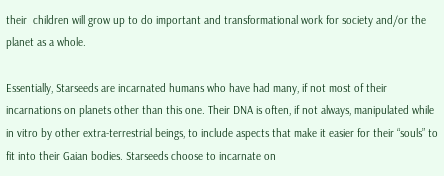their  children will grow up to do important and transformational work for society and/or the planet as a whole.

Essentially, Starseeds are incarnated humans who have had many, if not most of their incarnations on planets other than this one. Their DNA is often, if not always, manipulated while in vitro by other extra-terrestrial beings, to include aspects that make it easier for their “souls” to fit into their Gaian bodies. Starseeds choose to incarnate on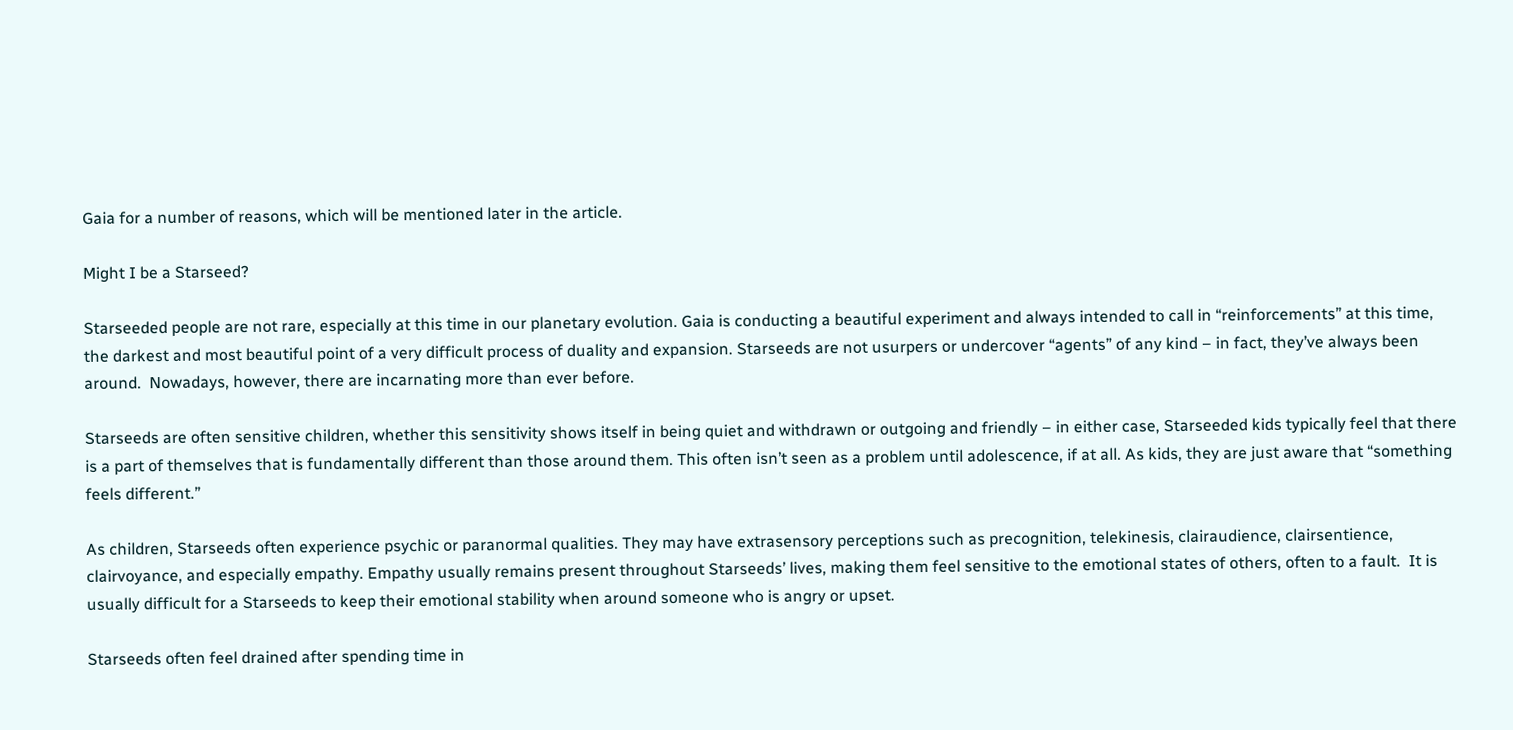Gaia for a number of reasons, which will be mentioned later in the article.

Might I be a Starseed?

Starseeded people are not rare, especially at this time in our planetary evolution. Gaia is conducting a beautiful experiment and always intended to call in “reinforcements” at this time, the darkest and most beautiful point of a very difficult process of duality and expansion. Starseeds are not usurpers or undercover “agents” of any kind – in fact, they’ve always been around.  Nowadays, however, there are incarnating more than ever before.

Starseeds are often sensitive children, whether this sensitivity shows itself in being quiet and withdrawn or outgoing and friendly – in either case, Starseeded kids typically feel that there is a part of themselves that is fundamentally different than those around them. This often isn’t seen as a problem until adolescence, if at all. As kids, they are just aware that “something feels different.”

As children, Starseeds often experience psychic or paranormal qualities. They may have extrasensory perceptions such as precognition, telekinesis, clairaudience, clairsentience, clairvoyance, and especially empathy. Empathy usually remains present throughout Starseeds’ lives, making them feel sensitive to the emotional states of others, often to a fault.  It is usually difficult for a Starseeds to keep their emotional stability when around someone who is angry or upset.

Starseeds often feel drained after spending time in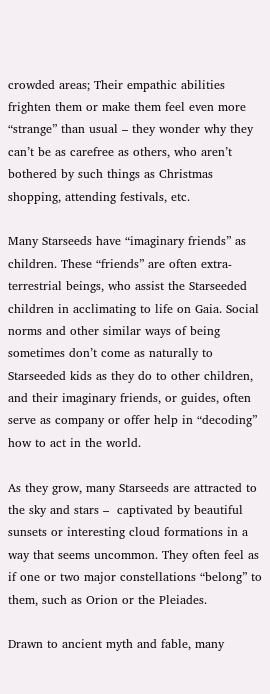crowded areas; Their empathic abilities frighten them or make them feel even more “strange” than usual – they wonder why they can’t be as carefree as others, who aren’t bothered by such things as Christmas shopping, attending festivals, etc.

Many Starseeds have “imaginary friends” as children. These “friends” are often extra-terrestrial beings, who assist the Starseeded children in acclimating to life on Gaia. Social norms and other similar ways of being sometimes don’t come as naturally to Starseeded kids as they do to other children, and their imaginary friends, or guides, often serve as company or offer help in “decoding” how to act in the world.

As they grow, many Starseeds are attracted to the sky and stars –  captivated by beautiful sunsets or interesting cloud formations in a way that seems uncommon. They often feel as if one or two major constellations “belong” to them, such as Orion or the Pleiades.

Drawn to ancient myth and fable, many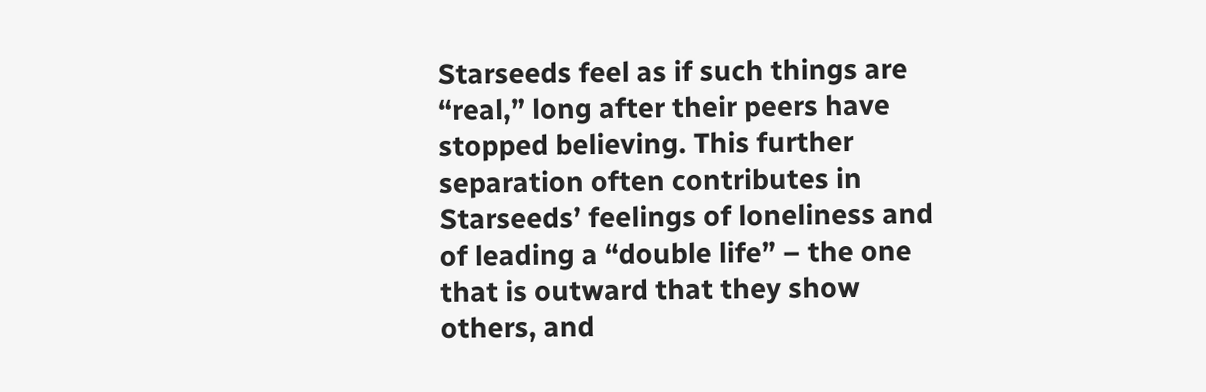Starseeds feel as if such things are “real,” long after their peers have stopped believing. This further separation often contributes in Starseeds’ feelings of loneliness and of leading a “double life” – the one that is outward that they show others, and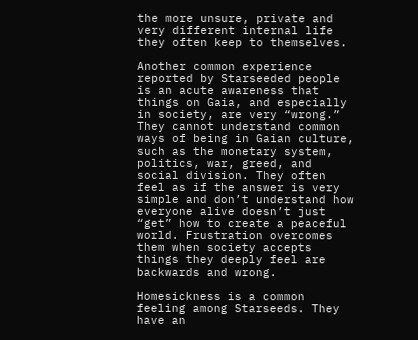the more unsure, private and very different internal life they often keep to themselves.

Another common experience reported by Starseeded people is an acute awareness that things on Gaia, and especially in society, are very “wrong.” They cannot understand common ways of being in Gaian culture, such as the monetary system, politics, war, greed, and social division. They often feel as if the answer is very simple and don’t understand how everyone alive doesn’t just “get” how to create a peaceful world. Frustration overcomes them when society accepts things they deeply feel are backwards and wrong.

Homesickness is a common feeling among Starseeds. They have an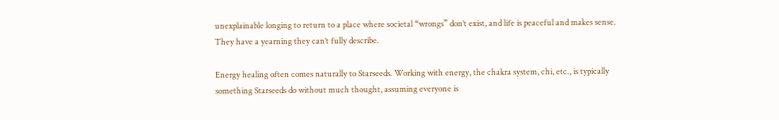unexplainable longing to return to a place where societal “wrongs” don’t exist, and life is peaceful and makes sense. They have a yearning they can’t fully describe.

Energy healing often comes naturally to Starseeds. Working with energy, the chakra system, chi, etc., is typically something Starseeds do without much thought, assuming everyone is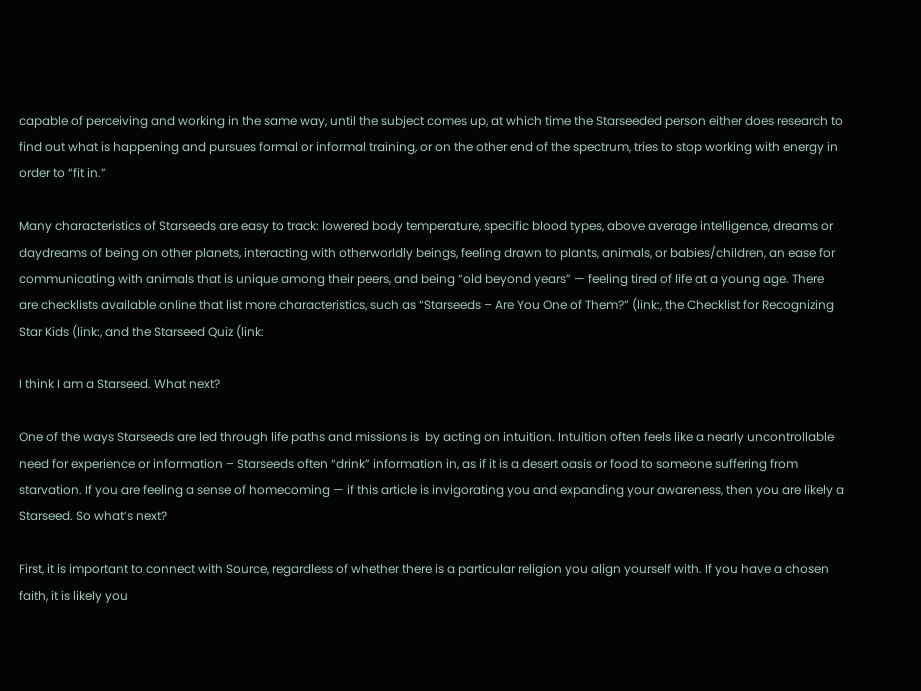capable of perceiving and working in the same way, until the subject comes up, at which time the Starseeded person either does research to find out what is happening and pursues formal or informal training, or on the other end of the spectrum, tries to stop working with energy in order to “fit in.”

Many characteristics of Starseeds are easy to track: lowered body temperature, specific blood types, above average intelligence, dreams or daydreams of being on other planets, interacting with otherworldly beings, feeling drawn to plants, animals, or babies/children, an ease for communicating with animals that is unique among their peers, and being “old beyond years” — feeling tired of life at a young age. There are checklists available online that list more characteristics, such as “Starseeds – Are You One of Them?” (link:, the Checklist for Recognizing Star Kids (link:, and the Starseed Quiz (link:

I think I am a Starseed. What next?

One of the ways Starseeds are led through life paths and missions is  by acting on intuition. Intuition often feels like a nearly uncontrollable need for experience or information – Starseeds often “drink” information in, as if it is a desert oasis or food to someone suffering from starvation. If you are feeling a sense of homecoming — if this article is invigorating you and expanding your awareness, then you are likely a Starseed. So what’s next?

First, it is important to connect with Source, regardless of whether there is a particular religion you align yourself with. If you have a chosen faith, it is likely you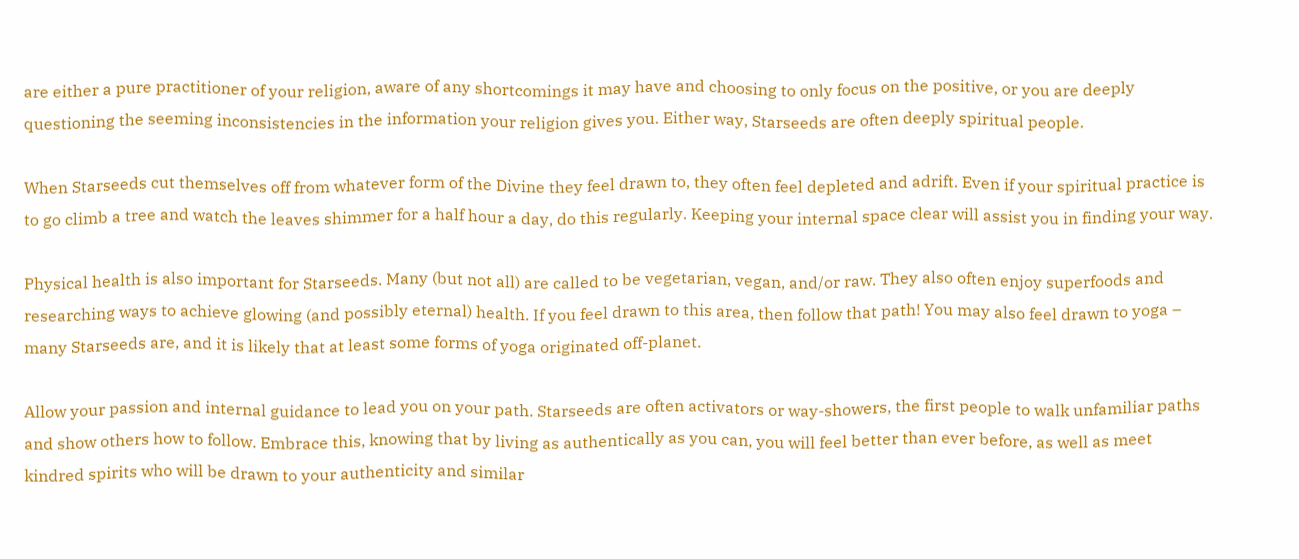are either a pure practitioner of your religion, aware of any shortcomings it may have and choosing to only focus on the positive, or you are deeply questioning the seeming inconsistencies in the information your religion gives you. Either way, Starseeds are often deeply spiritual people.

When Starseeds cut themselves off from whatever form of the Divine they feel drawn to, they often feel depleted and adrift. Even if your spiritual practice is to go climb a tree and watch the leaves shimmer for a half hour a day, do this regularly. Keeping your internal space clear will assist you in finding your way.

Physical health is also important for Starseeds. Many (but not all) are called to be vegetarian, vegan, and/or raw. They also often enjoy superfoods and researching ways to achieve glowing (and possibly eternal) health. If you feel drawn to this area, then follow that path! You may also feel drawn to yoga – many Starseeds are, and it is likely that at least some forms of yoga originated off-planet.

Allow your passion and internal guidance to lead you on your path. Starseeds are often activators or way-showers, the first people to walk unfamiliar paths and show others how to follow. Embrace this, knowing that by living as authentically as you can, you will feel better than ever before, as well as meet kindred spirits who will be drawn to your authenticity and similar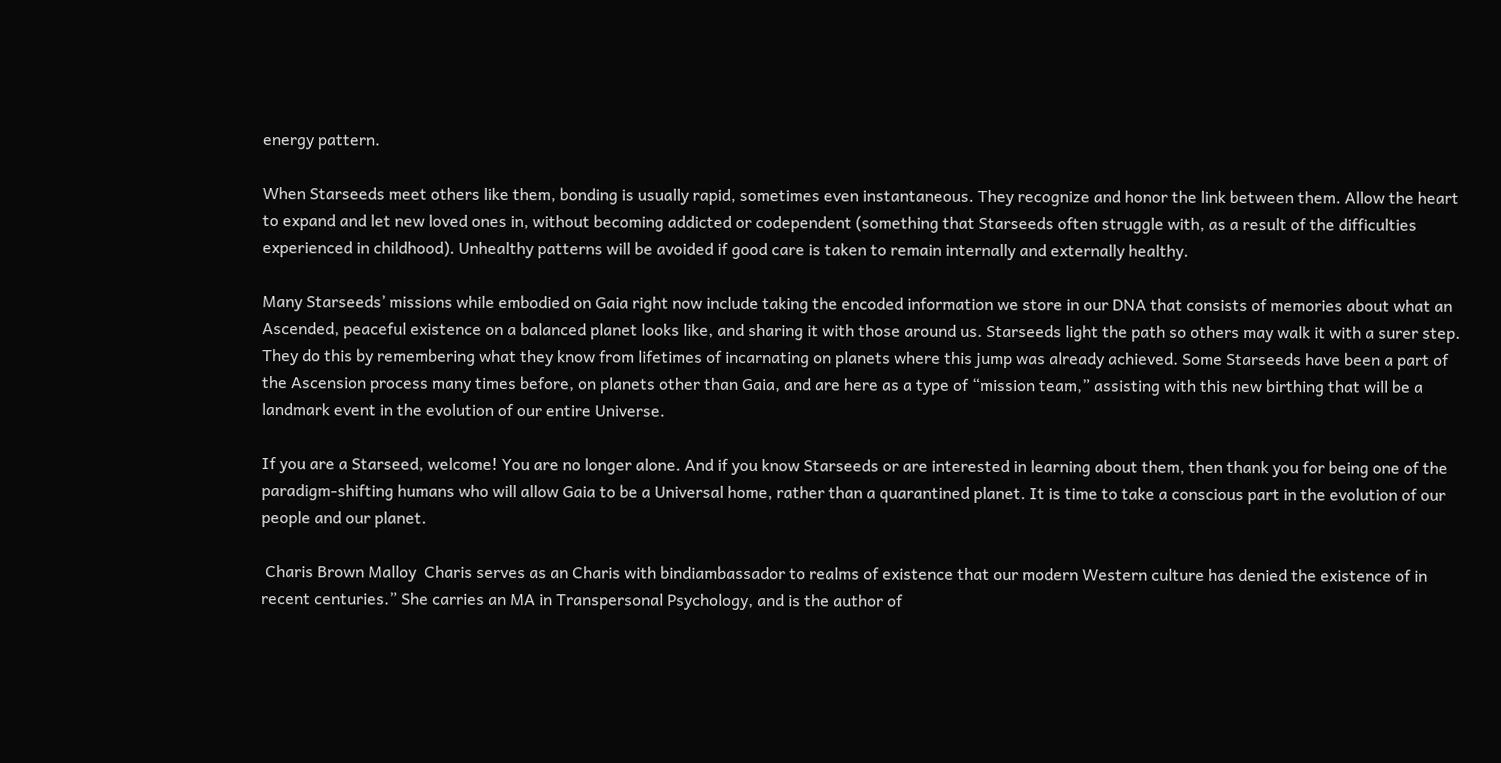energy pattern.

When Starseeds meet others like them, bonding is usually rapid, sometimes even instantaneous. They recognize and honor the link between them. Allow the heart to expand and let new loved ones in, without becoming addicted or codependent (something that Starseeds often struggle with, as a result of the difficulties experienced in childhood). Unhealthy patterns will be avoided if good care is taken to remain internally and externally healthy.

Many Starseeds’ missions while embodied on Gaia right now include taking the encoded information we store in our DNA that consists of memories about what an Ascended, peaceful existence on a balanced planet looks like, and sharing it with those around us. Starseeds light the path so others may walk it with a surer step. They do this by remembering what they know from lifetimes of incarnating on planets where this jump was already achieved. Some Starseeds have been a part of the Ascension process many times before, on planets other than Gaia, and are here as a type of “mission team,” assisting with this new birthing that will be a landmark event in the evolution of our entire Universe.

If you are a Starseed, welcome! You are no longer alone. And if you know Starseeds or are interested in learning about them, then thank you for being one of the paradigm-shifting humans who will allow Gaia to be a Universal home, rather than a quarantined planet. It is time to take a conscious part in the evolution of our people and our planet.

 Charis Brown Malloy  Charis serves as an Charis with bindiambassador to realms of existence that our modern Western culture has denied the existence of in recent centuries.” She carries an MA in Transpersonal Psychology, and is the author of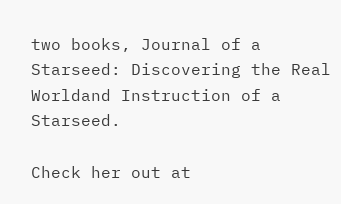two books, Journal of a Starseed: Discovering the Real Worldand Instruction of a Starseed.

Check her out at